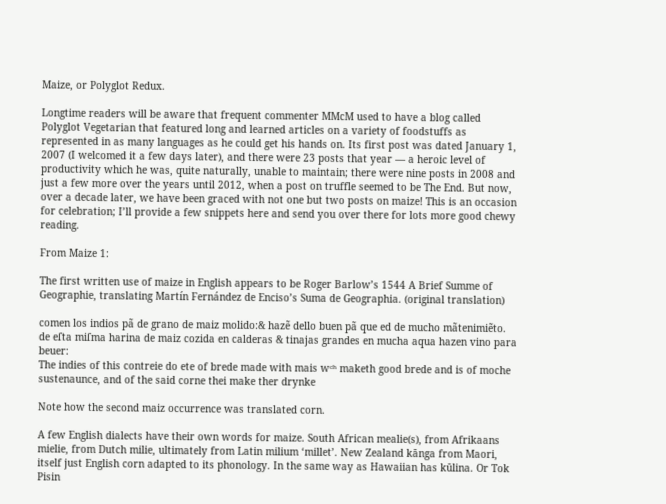Maize, or Polyglot Redux.

Longtime readers will be aware that frequent commenter MMcM used to have a blog called
Polyglot Vegetarian that featured long and learned articles on a variety of foodstuffs as represented in as many languages as he could get his hands on. Its first post was dated January 1, 2007 (I welcomed it a few days later), and there were 23 posts that year — a heroic level of productivity which he was, quite naturally, unable to maintain; there were nine posts in 2008 and just a few more over the years until 2012, when a post on truffle seemed to be The End. But now, over a decade later, we have been graced with not one but two posts on maize! This is an occasion for celebration; I’ll provide a few snippets here and send you over there for lots more good chewy reading.

From Maize 1:

The first written use of maize in English appears to be Roger Barlow’s 1544 A Brief Summe of Geographie, translating Martín Fernández de Enciso’s Suma de Geographia. (original translation)

comen los indios pã de grano de maiz molido:& hazẽ dello buen pã que ed de mucho mãtenimiẽto. de eſta miſma harina de maiz cozida en calderas & tinajas grandes en mucha aqua hazen vino para beuer:
The indies of this contreie do ete of brede made with mais wᶜʰ maketh good brede and is of moche sustenaunce, and of the said corne thei make ther drynke

Note how the second maiz occurrence was translated corn.

A few English dialects have their own words for maize. South African mealie(s), from Afrikaans mielie, from Dutch milie, ultimately from Latin milium ‘millet’. New Zealand kānga from Maori, itself just English corn adapted to its phonology. In the same way as Hawaiian has kūlina. Or Tok Pisin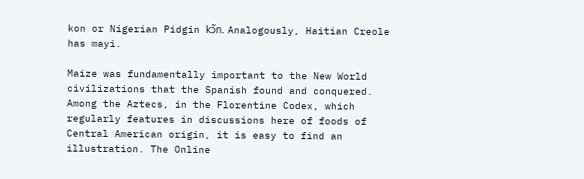kon or Nigerian Pidgin kᴐ̃n. Analogously, Haitian Creole has mayi.

Maize was fundamentally important to the New World civilizations that the Spanish found and conquered. Among the Aztecs, in the Florentine Codex, which regularly features in discussions here of foods of Central American origin, it is easy to find an illustration. The Online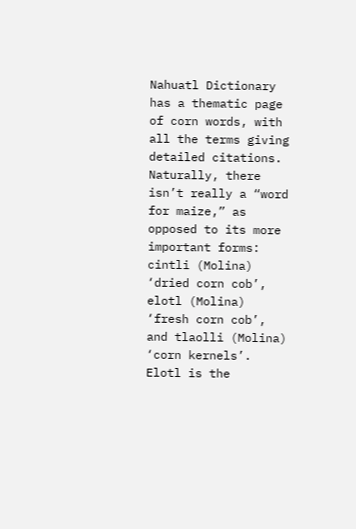Nahuatl Dictionary has a thematic page of corn words, with all the terms giving detailed citations. Naturally, there isn’t really a “word for maize,” as opposed to its more important forms: cintli (Molina) ‘dried corn cob’, elotl (Molina) ‘fresh corn cob’, and tlaolli (Molina) ‘corn kernels’. Elotl is the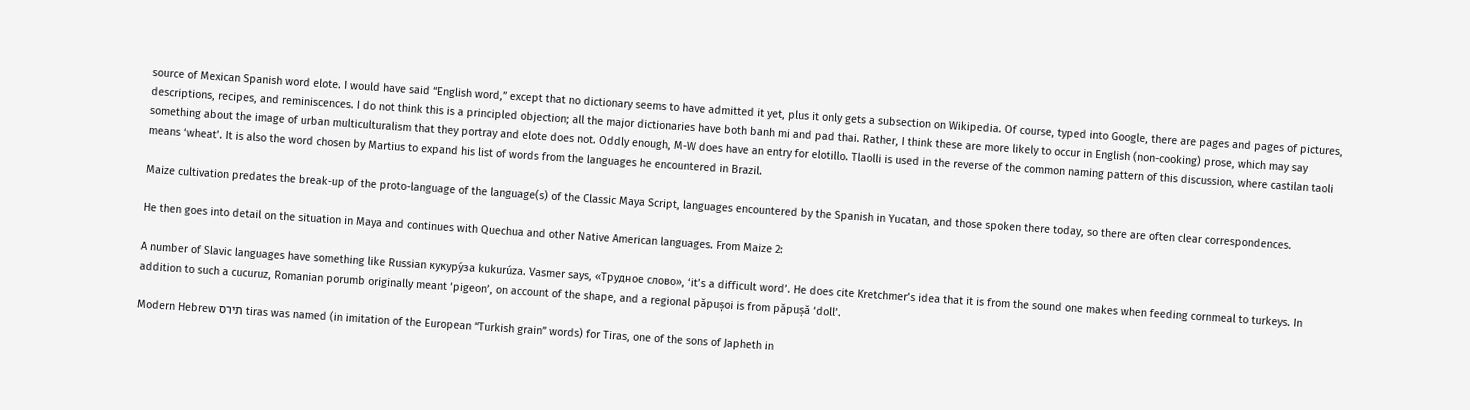source of Mexican Spanish word elote. I would have said “English word,” except that no dictionary seems to have admitted it yet, plus it only gets a subsection on Wikipedia. Of course, typed into Google, there are pages and pages of pictures, descriptions, recipes, and reminiscences. I do not think this is a principled objection; all the major dictionaries have both banh mi and pad thai. Rather, I think these are more likely to occur in English (non-cooking) prose, which may say something about the image of urban multiculturalism that they portray and elote does not. Oddly enough, M-W does have an entry for elotillo. Tlaolli is used in the reverse of the common naming pattern of this discussion, where castilan taoli means ‘wheat’. It is also the word chosen by Martius to expand his list of words from the languages he encountered in Brazil.

Maize cultivation predates the break-up of the proto-language of the language(s) of the Classic Maya Script, languages encountered by the Spanish in Yucatan, and those spoken there today, so there are often clear correspondences.

He then goes into detail on the situation in Maya and continues with Quechua and other Native American languages. From Maize 2:

A number of Slavic languages have something like Russian кукуру́за kukurúza. Vasmer says, «Трудное слово», ‘it’s a difficult word’. He does cite Kretchmer’s idea that it is from the sound one makes when feeding cornmeal to turkeys. In addition to such a cucuruz, Romanian porumb originally meant ‘pigeon’, on account of the shape, and a regional păpușoi is from păpușă ‘doll’.

Modern Hebrew תירס tiras was named (in imitation of the European “Turkish grain” words) for Tiras, one of the sons of Japheth in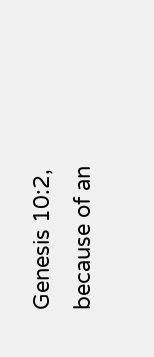Genesis 10:2, because of an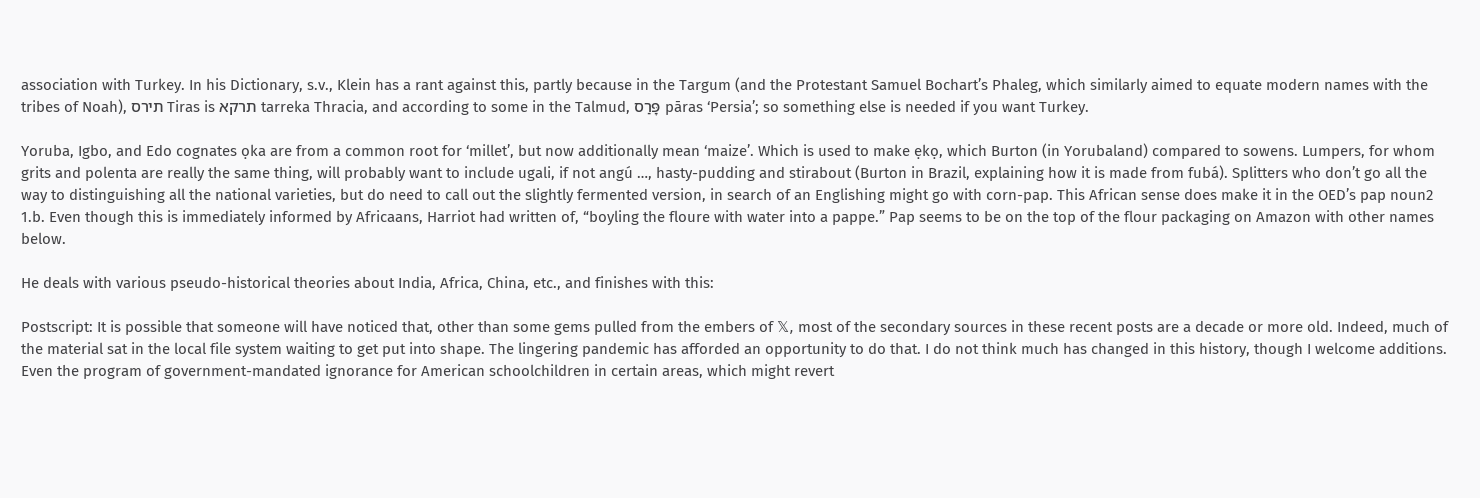association with Turkey. In his Dictionary, s.v., Klein has a rant against this, partly because in the Targum (and the Protestant Samuel Bochart’s Phaleg, which similarly aimed to equate modern names with the tribes of Noah), תירס Tiras is תרקא tarreka Thracia, and according to some in the Talmud, פָּרַס pāras ‘Persia’; so something else is needed if you want Turkey.

Yoruba, Igbo, and Edo cognates ọka are from a common root for ‘millet’, but now additionally mean ‘maize’. Which is used to make ẹkọ, which Burton (in Yorubaland) compared to sowens. Lumpers, for whom grits and polenta are really the same thing, will probably want to include ugali, if not angú …, hasty-pudding and stirabout (Burton in Brazil, explaining how it is made from fubá). Splitters who don’t go all the way to distinguishing all the national varieties, but do need to call out the slightly fermented version, in search of an Englishing might go with corn-pap. This African sense does make it in the OED’s pap noun2 1.b. Even though this is immediately informed by Africaans, Harriot had written of, “boyling the floure with water into a pappe.” Pap seems to be on the top of the flour packaging on Amazon with other names below.

He deals with various pseudo-historical theories about India, Africa, China, etc., and finishes with this:

Postscript: It is possible that someone will have noticed that, other than some gems pulled from the embers of 𝕏, most of the secondary sources in these recent posts are a decade or more old. Indeed, much of the material sat in the local file system waiting to get put into shape. The lingering pandemic has afforded an opportunity to do that. I do not think much has changed in this history, though I welcome additions. Even the program of government-mandated ignorance for American schoolchildren in certain areas, which might revert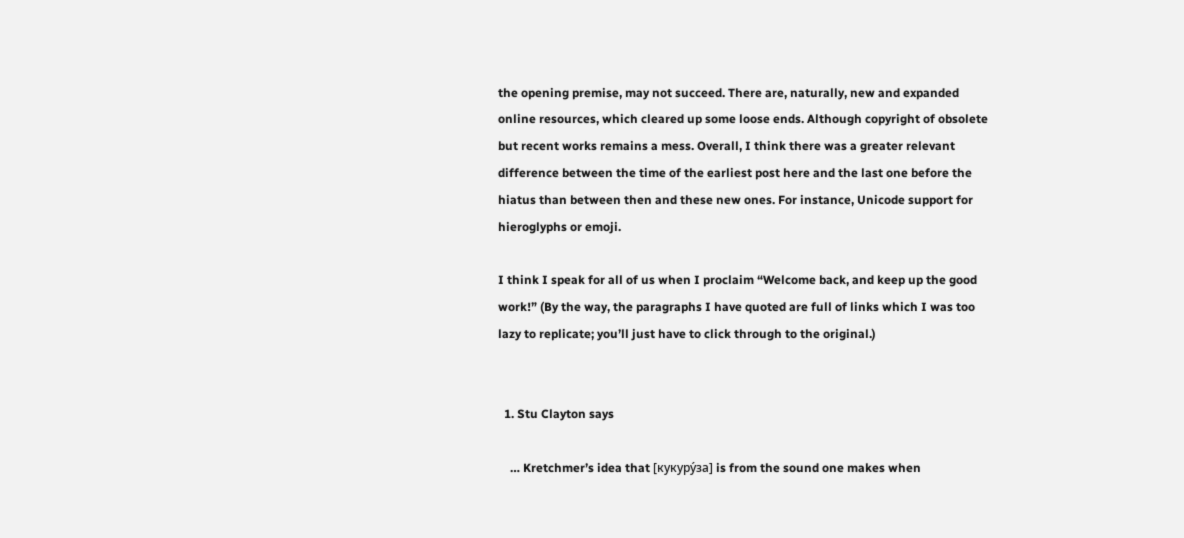the opening premise, may not succeed. There are, naturally, new and expanded online resources, which cleared up some loose ends. Although copyright of obsolete but recent works remains a mess. Overall, I think there was a greater relevant difference between the time of the earliest post here and the last one before the hiatus than between then and these new ones. For instance, Unicode support for hieroglyphs or emoji.

I think I speak for all of us when I proclaim “Welcome back, and keep up the good work!” (By the way, the paragraphs I have quoted are full of links which I was too lazy to replicate; you’ll just have to click through to the original.)


  1. Stu Clayton says

    … Kretchmer’s idea that [кукуру́за] is from the sound one makes when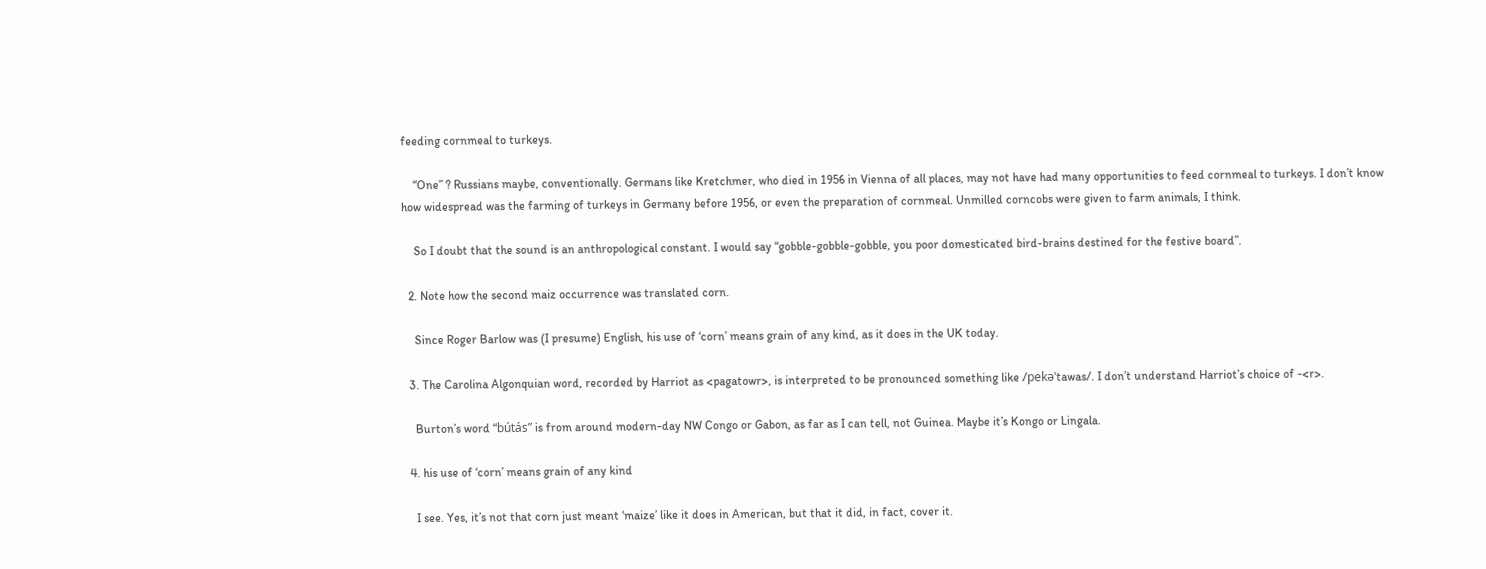feeding cornmeal to turkeys.

    “One” ? Russians maybe, conventionally. Germans like Kretchmer, who died in 1956 in Vienna of all places, may not have had many opportunities to feed cornmeal to turkeys. I don’t know how widespread was the farming of turkeys in Germany before 1956, or even the preparation of cornmeal. Unmilled corncobs were given to farm animals, I think.

    So I doubt that the sound is an anthropological constant. I would say “gobble-gobble-gobble, you poor domesticated bird-brains destined for the festive board”.

  2. Note how the second maiz occurrence was translated corn.

    Since Roger Barlow was (I presume) English, his use of ‘corn’ means grain of any kind, as it does in the UK today.

  3. The Carolina Algonquian word, recorded by Harriot as <pagatowr>, is interpreted to be pronounced something like /pekǝˈtawas/. I don’t understand Harriot’s choice of -<r>.

    Burton’s word “bútás” is from around modern-day NW Congo or Gabon, as far as I can tell, not Guinea. Maybe it’s Kongo or Lingala.

  4. his use of ‘corn’ means grain of any kind

    I see. Yes, it’s not that corn just meant ‘maize’ like it does in American, but that it did, in fact, cover it.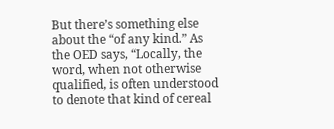But there’s something else about the “of any kind.” As the OED says, “Locally, the word, when not otherwise qualified, is often understood to denote that kind of cereal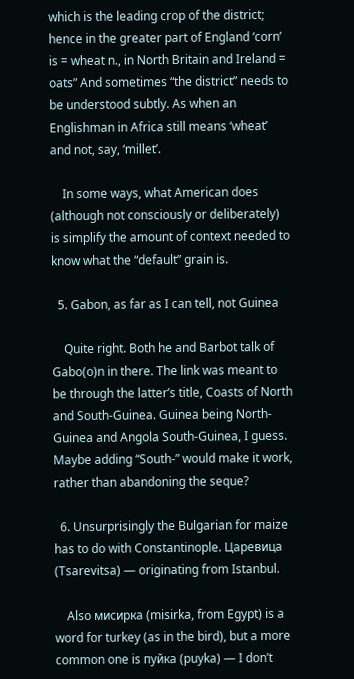which is the leading crop of the district; hence in the greater part of England ‘corn’ is = wheat n., in North Britain and Ireland = oats” And sometimes “the district” needs to be understood subtly. As when an Englishman in Africa still means ‘wheat’ and not, say, ‘millet’.

    In some ways, what American does (although not consciously or deliberately) is simplify the amount of context needed to know what the “default” grain is.

  5. Gabon, as far as I can tell, not Guinea

    Quite right. Both he and Barbot talk of Gabo(o)n in there. The link was meant to be through the latter’s title, Coasts of North and South-Guinea. Guinea being North-Guinea and Angola South-Guinea, I guess. Maybe adding “South-” would make it work, rather than abandoning the seque?

  6. Unsurprisingly the Bulgarian for maize has to do with Constantinople. Царевица (Tsarevitsa) — originating from Istanbul.

    Also мисирка (misirka, from Egypt) is a word for turkey (as in the bird), but a more common one is пуйка (puyka) — I don’t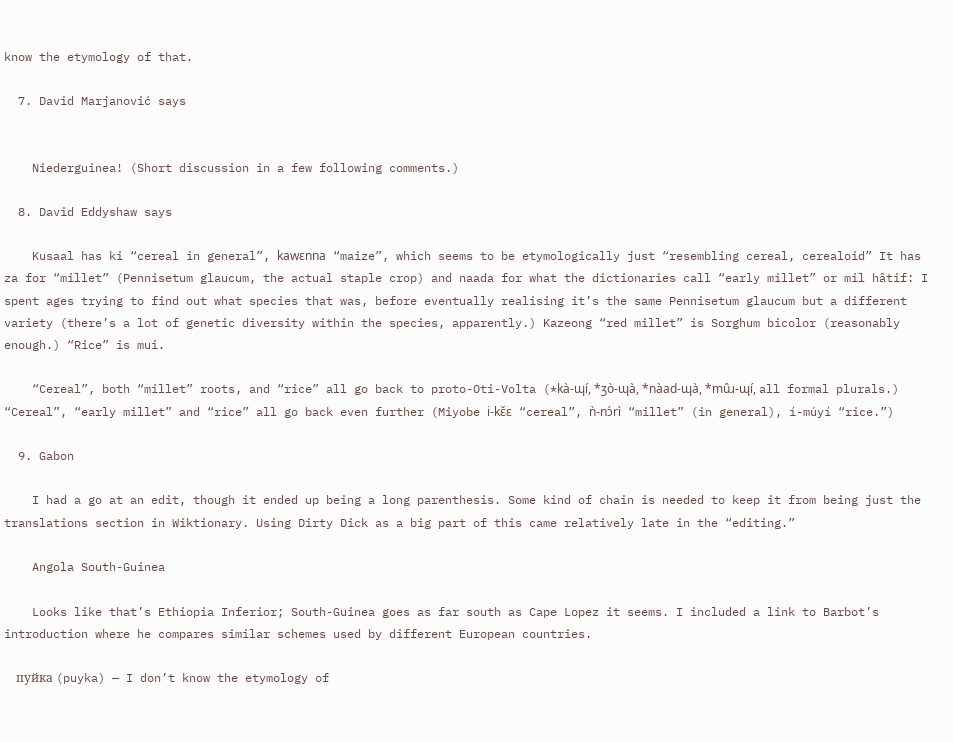know the etymology of that.

  7. David Marjanović says


    Niederguinea! (Short discussion in a few following comments.)

  8. David Eddyshaw says

    Kusaal has ki “cereal in general”, kawɛnna “maize”, which seems to be etymologically just “resembling cereal, cerealoid” It has za for “millet” (Pennisetum glaucum, the actual staple crop) and naada for what the dictionaries call “early millet” or mil hâtif: I spent ages trying to find out what species that was, before eventually realising it’s the same Pennisetum glaucum but a different variety (there’s a lot of genetic diversity within the species, apparently.) Kazeong “red millet” is Sorghum bicolor (reasonably enough.) “Rice” is mui.

    “Cereal”, both “millet” roots, and “rice” all go back to proto-Oti-Volta (*kà-ɰí, *ʒò-ɰà, *nàad-ɰà, *mûɹ-ɰí, all formal plurals.) “Cereal”, “early millet” and “rice” all go back even further (Miyobe i-kɛ̌ɛ “cereal”, ǹ-nɔ́rì “millet” (in general), í-múyí “rice.”)

  9. Gabon

    I had a go at an edit, though it ended up being a long parenthesis. Some kind of chain is needed to keep it from being just the translations section in Wiktionary. Using Dirty Dick as a big part of this came relatively late in the “editing.”

    Angola South-Guinea

    Looks like that’s Ethiopia Inferior; South-Guinea goes as far south as Cape Lopez it seems. I included a link to Barbot’s introduction where he compares similar schemes used by different European countries.

    пуйка (puyka) — I don’t know the etymology of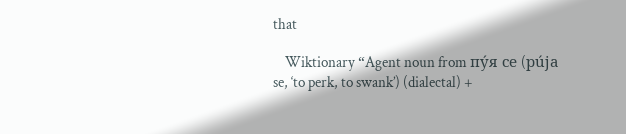that

    Wiktionary “Agent noun from пу́я се (púja se, ‘to perk, to swank’) (dialectal) +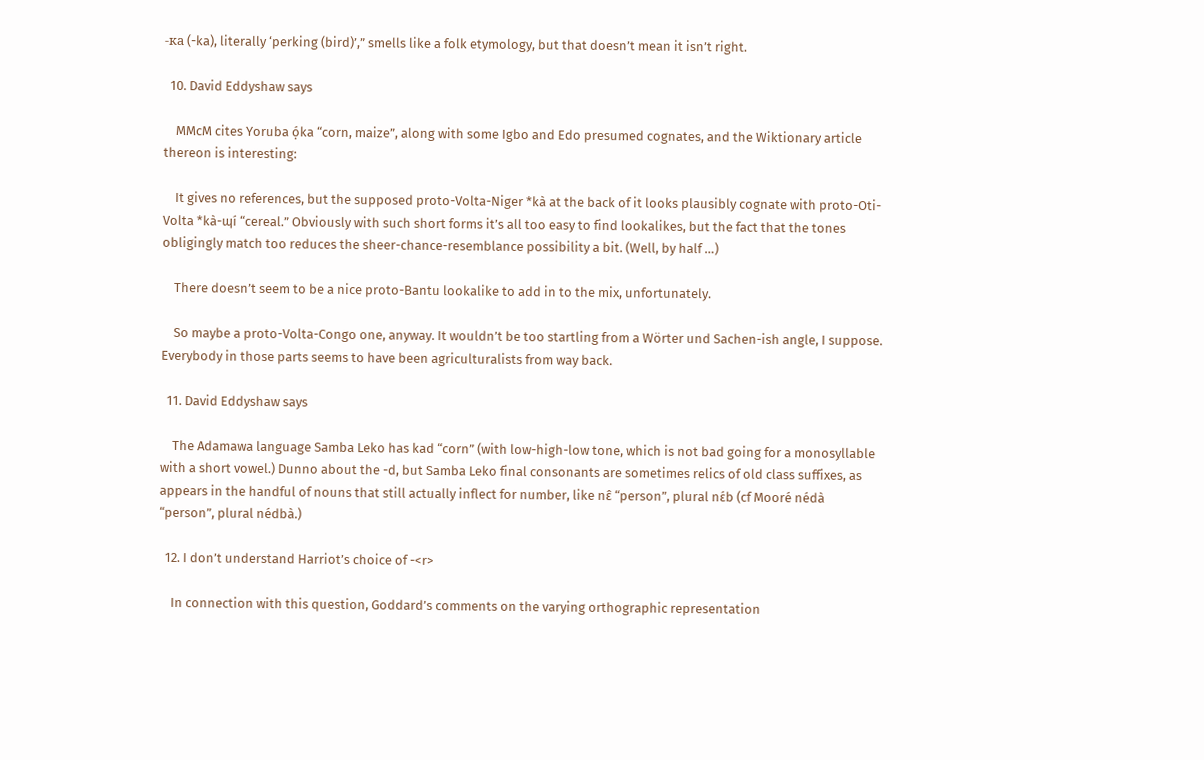-ка (-ka), literally ‘perking (bird)’,” smells like a folk etymology, but that doesn’t mean it isn’t right.

  10. David Eddyshaw says

    MMcM cites Yoruba ọ́ka “corn, maize”, along with some Igbo and Edo presumed cognates, and the Wiktionary article thereon is interesting:

    It gives no references, but the supposed proto-Volta-Niger *kà at the back of it looks plausibly cognate with proto-Oti-Volta *kà-ɰí “cereal.” Obviously with such short forms it’s all too easy to find lookalikes, but the fact that the tones obligingly match too reduces the sheer-chance-resemblance possibility a bit. (Well, by half …)

    There doesn’t seem to be a nice proto-Bantu lookalike to add in to the mix, unfortunately.

    So maybe a proto-Volta-Congo one, anyway. It wouldn’t be too startling from a Wörter und Sachen-ish angle, I suppose. Everybody in those parts seems to have been agriculturalists from way back.

  11. David Eddyshaw says

    The Adamawa language Samba Leko has kad “corn” (with low-high-low tone, which is not bad going for a monosyllable with a short vowel.) Dunno about the -d, but Samba Leko final consonants are sometimes relics of old class suffixes, as appears in the handful of nouns that still actually inflect for number, like nɛ̂ “person”, plural nɛ́b (cf Mooré nédà “person”, plural nédbà.)

  12. I don’t understand Harriot’s choice of -<r>

    In connection with this question, Goddard’s comments on the varying orthographic representation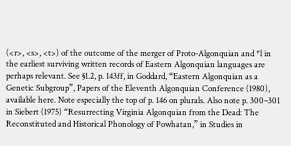(<r>, <s>, <t>) of the outcome of the merger of Proto-Algonquian and *l in the earliest surviving written records of Eastern Algonquian languages are perhaps relevant. See §1.2, p. 143ff, in Goddard, “Eastern Algonquian as a Genetic Subgroup”, Papers of the Eleventh Algonquian Conference (1980), available here. Note especially the top of p. 146 on plurals. Also note p. 300–301 in Siebert (1975) “Resurrecting Virginia Algonquian from the Dead: The Reconstituted and Historical Phonology of Powhatan,” in Studies in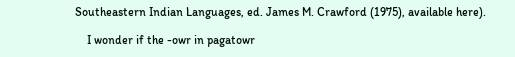Southeastern Indian Languages, ed. James M. Crawford (1975), available here).

    I wonder if the -owr in pagatowr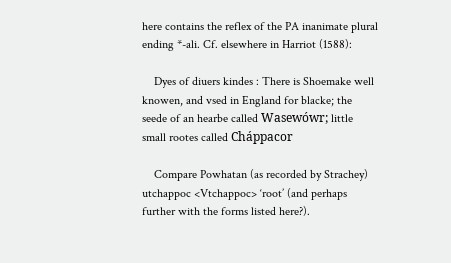here contains the reflex of the PA inanimate plural ending *-ali. Cf. elsewhere in Harriot (1588):

    Dyes of diuers kindes : There is Shoemake well knowen, and vsed in England for blacke; the seede of an hearbe called Wasewówr; little small rootes called Cháppacor

    Compare Powhatan (as recorded by Strachey) utchappoc <Vtchappoc> ‘root’ (and perhaps further with the forms listed here?).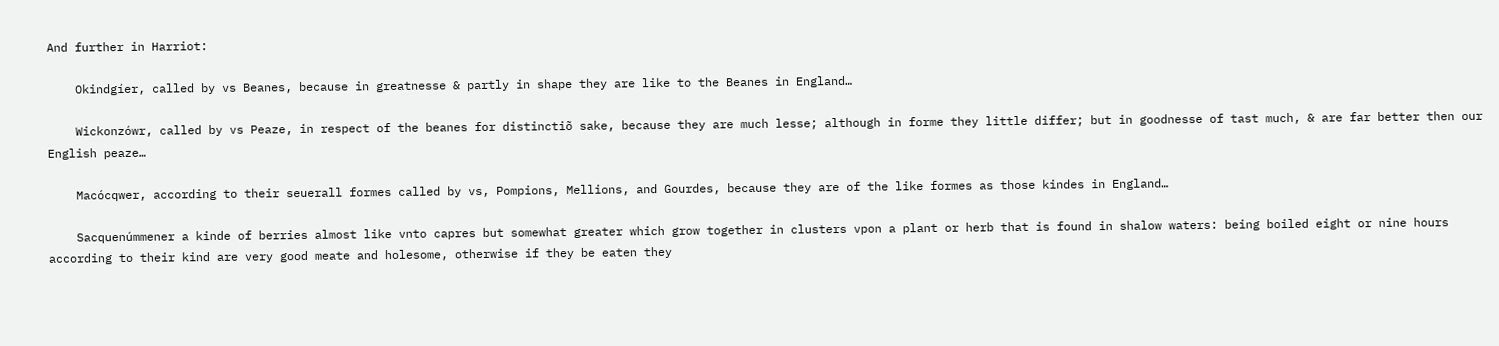And further in Harriot:

    Okindgíer, called by vs Beanes, because in greatnesse & partly in shape they are like to the Beanes in England…

    Wickonzówr, called by vs Peaze, in respect of the beanes for distinctiõ sake, because they are much lesse; although in forme they little differ; but in goodnesse of tast much, & are far better then our English peaze…

    Macócqwer, according to their seuerall formes called by vs, Pompions, Mellions, and Gourdes, because they are of the like formes as those kindes in England…

    Sacquenúmmener a kinde of berries almost like vnto capres but somewhat greater which grow together in clusters vpon a plant or herb that is found in shalow waters: being boiled eight or nine hours according to their kind are very good meate and holesome, otherwise if they be eaten they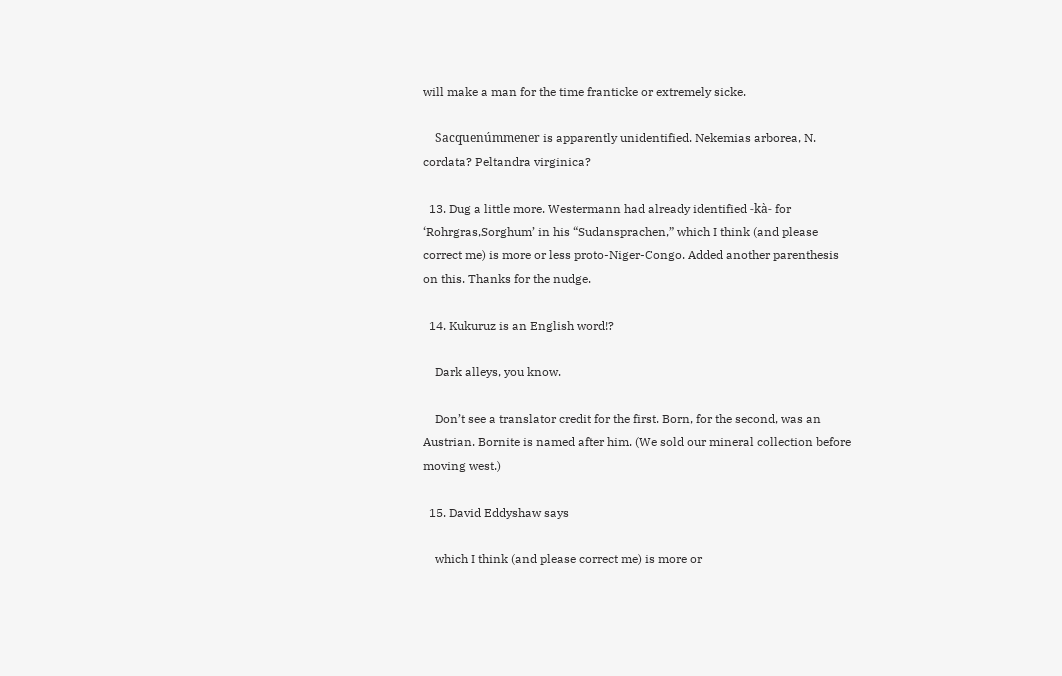will make a man for the time franticke or extremely sicke.

    Sacquenúmmener is apparently unidentified. Nekemias arborea, N. cordata? Peltandra virginica?

  13. Dug a little more. Westermann had already identified -kà- for ‘Rohrgras,Sorghum’ in his “Sudansprachen,” which I think (and please correct me) is more or less proto-Niger-Congo. Added another parenthesis on this. Thanks for the nudge.

  14. Kukuruz is an English word!?

    Dark alleys, you know.

    Don’t see a translator credit for the first. Born, for the second, was an Austrian. Bornite is named after him. (We sold our mineral collection before moving west.)

  15. David Eddyshaw says

    which I think (and please correct me) is more or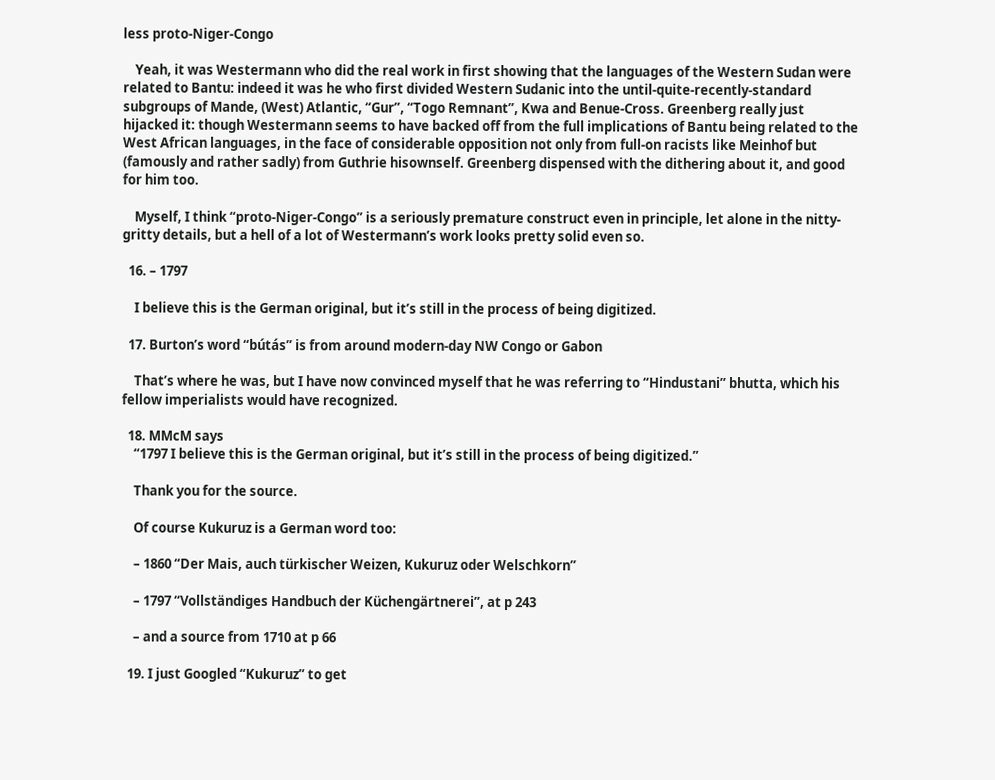less proto-Niger-Congo

    Yeah, it was Westermann who did the real work in first showing that the languages of the Western Sudan were related to Bantu: indeed it was he who first divided Western Sudanic into the until-quite-recently-standard subgroups of Mande, (West) Atlantic, “Gur”, “Togo Remnant”, Kwa and Benue-Cross. Greenberg really just hijacked it: though Westermann seems to have backed off from the full implications of Bantu being related to the West African languages, in the face of considerable opposition not only from full-on racists like Meinhof but (famously and rather sadly) from Guthrie hisownself. Greenberg dispensed with the dithering about it, and good for him too.

    Myself, I think “proto-Niger-Congo” is a seriously premature construct even in principle, let alone in the nitty-gritty details, but a hell of a lot of Westermann’s work looks pretty solid even so.

  16. – 1797

    I believe this is the German original, but it’s still in the process of being digitized.

  17. Burton’s word “bútás” is from around modern-day NW Congo or Gabon

    That’s where he was, but I have now convinced myself that he was referring to “Hindustani” bhutta, which his fellow imperialists would have recognized.

  18. MMcM says
    “1797 I believe this is the German original, but it’s still in the process of being digitized.”

    Thank you for the source.

    Of course Kukuruz is a German word too:

    – 1860 “Der Mais, auch türkischer Weizen, Kukuruz oder Welschkorn”

    – 1797 “Vollständiges Handbuch der Küchengärtnerei”, at p 243

    – and a source from 1710 at p 66

  19. I just Googled “Kukuruz” to get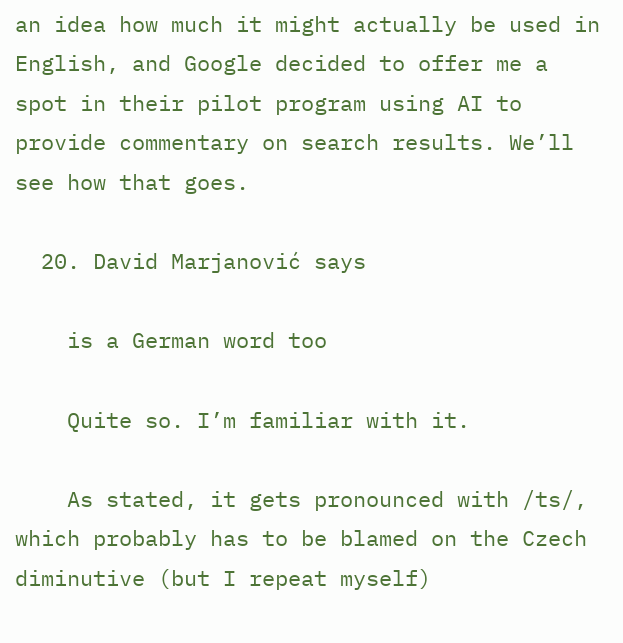an idea how much it might actually be used in English, and Google decided to offer me a spot in their pilot program using AI to provide commentary on search results. We’ll see how that goes.

  20. David Marjanović says

    is a German word too

    Quite so. I’m familiar with it.

    As stated, it gets pronounced with /ts/, which probably has to be blamed on the Czech diminutive (but I repeat myself)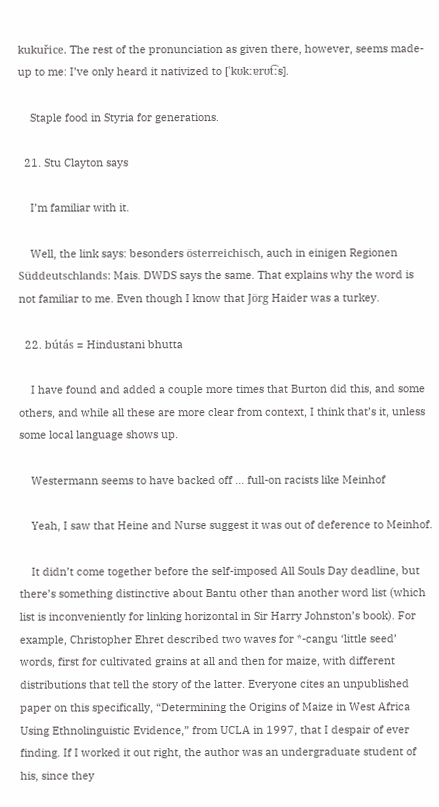kukuřice. The rest of the pronunciation as given there, however, seems made-up to me: I’ve only heard it nativized to [ˈkʊkːɐrʊt͡ːs].

    Staple food in Styria for generations.

  21. Stu Clayton says

    I’m familiar with it.

    Well, the link says: besonders österreichisch, auch in einigen Regionen Süddeutschlands: Mais. DWDS says the same. That explains why the word is not familiar to me. Even though I know that Jörg Haider was a turkey.

  22. bútás = Hindustani bhutta

    I have found and added a couple more times that Burton did this, and some others, and while all these are more clear from context, I think that’s it, unless some local language shows up.

    Westermann seems to have backed off … full-on racists like Meinhof

    Yeah, I saw that Heine and Nurse suggest it was out of deference to Meinhof.

    It didn’t come together before the self-imposed All Souls Day deadline, but there’s something distinctive about Bantu other than another word list (which list is inconveniently for linking horizontal in Sir Harry Johnston’s book). For example, Christopher Ehret described two waves for *-cangu ‘little seed’ words, first for cultivated grains at all and then for maize, with different distributions that tell the story of the latter. Everyone cites an unpublished paper on this specifically, “Determining the Origins of Maize in West Africa Using Ethnolinguistic Evidence,” from UCLA in 1997, that I despair of ever finding. If I worked it out right, the author was an undergraduate student of his, since they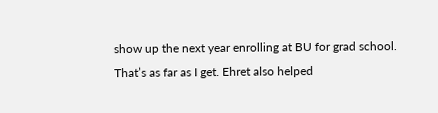show up the next year enrolling at BU for grad school. That’s as far as I get. Ehret also helped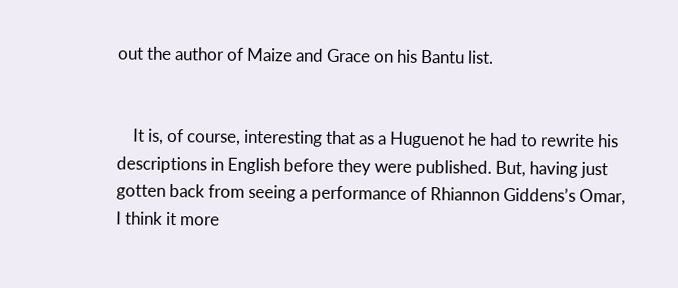out the author of Maize and Grace on his Bantu list.


    It is, of course, interesting that as a Huguenot he had to rewrite his descriptions in English before they were published. But, having just gotten back from seeing a performance of Rhiannon Giddens’s Omar, I think it more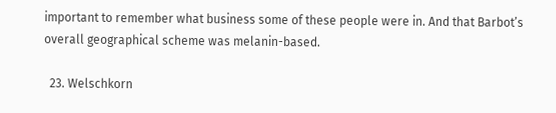important to remember what business some of these people were in. And that Barbot’s overall geographical scheme was melanin-based.

  23. Welschkorn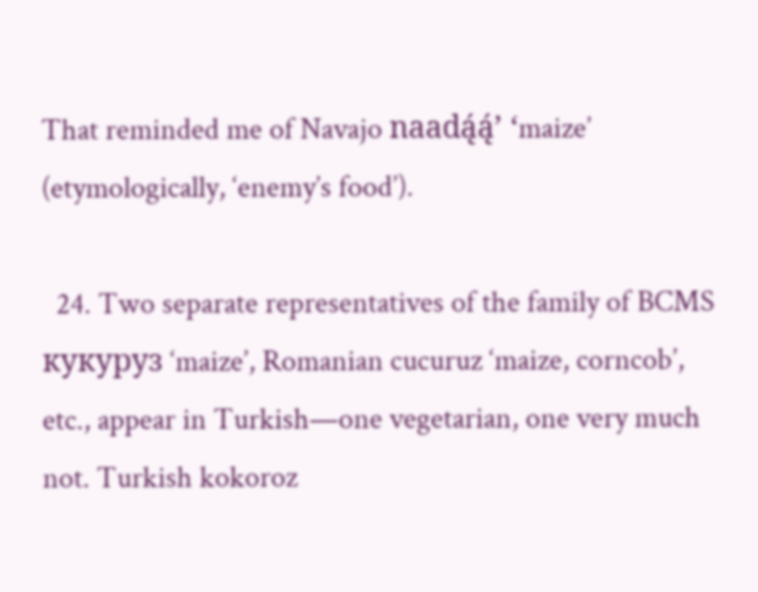That reminded me of Navajo naadą́ą́ʼ ‘maize’ (etymologically, ‘enemy’s food’).

  24. Two separate representatives of the family of BCMS кукуруз ‘maize’, Romanian cucuruz ‘maize, corncob’, etc., appear in Turkish—one vegetarian, one very much not. Turkish kokoroz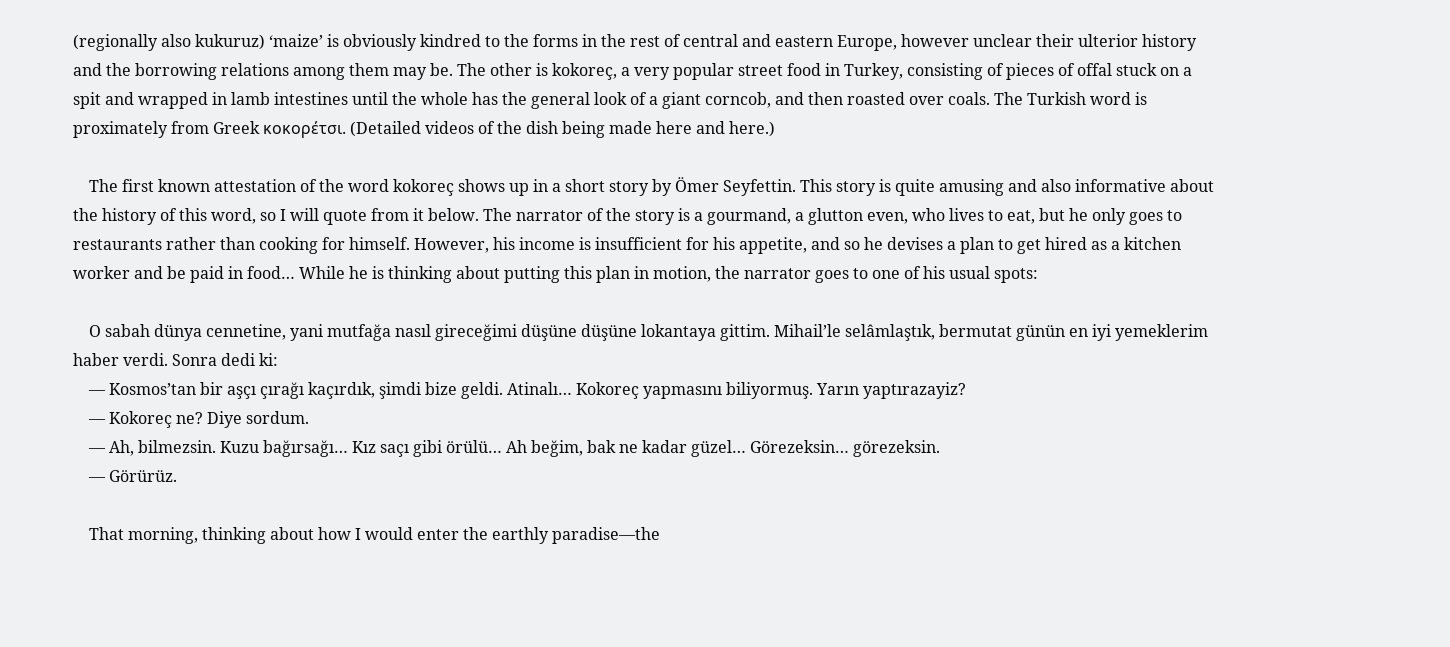(regionally also kukuruz) ‘maize’ is obviously kindred to the forms in the rest of central and eastern Europe, however unclear their ulterior history and the borrowing relations among them may be. The other is kokoreç, a very popular street food in Turkey, consisting of pieces of offal stuck on a spit and wrapped in lamb intestines until the whole has the general look of a giant corncob, and then roasted over coals. The Turkish word is proximately from Greek κοκορέτσι. (Detailed videos of the dish being made here and here.)

    The first known attestation of the word kokoreç shows up in a short story by Ömer Seyfettin. This story is quite amusing and also informative about the history of this word, so I will quote from it below. The narrator of the story is a gourmand, a glutton even, who lives to eat, but he only goes to restaurants rather than cooking for himself. However, his income is insufficient for his appetite, and so he devises a plan to get hired as a kitchen worker and be paid in food… While he is thinking about putting this plan in motion, the narrator goes to one of his usual spots:

    O sabah dünya cennetine, yani mutfağa nasıl gireceğimi düşüne düşüne lokantaya gittim. Mihail’le selâmlaştık, bermutat günün en iyi yemeklerim haber verdi. Sonra dedi ki:
    — Kosmos’tan bir aşçı çırağı kaçırdık, şimdi bize geldi. Atinalı… Kokoreç yapmasını biliyormuş. Yarın yaptırazayiz?
    — Kokoreç ne? Diye sordum.
    — Ah, bilmezsin. Kuzu bağırsağı… Kız saçı gibi örülü… Ah beğim, bak ne kadar güzel… Görezeksin… görezeksin.
    — Görürüz.

    That morning, thinking about how I would enter the earthly paradise—the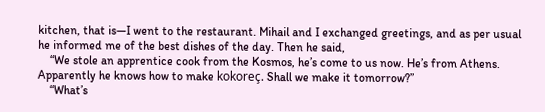kitchen, that is—I went to the restaurant. Mihail and I exchanged greetings, and as per usual he informed me of the best dishes of the day. Then he said,
    “We stole an apprentice cook from the Kosmos, he’s come to us now. He’s from Athens. Apparently he knows how to make kokoreç. Shall we make it tomorrow?”
    “What’s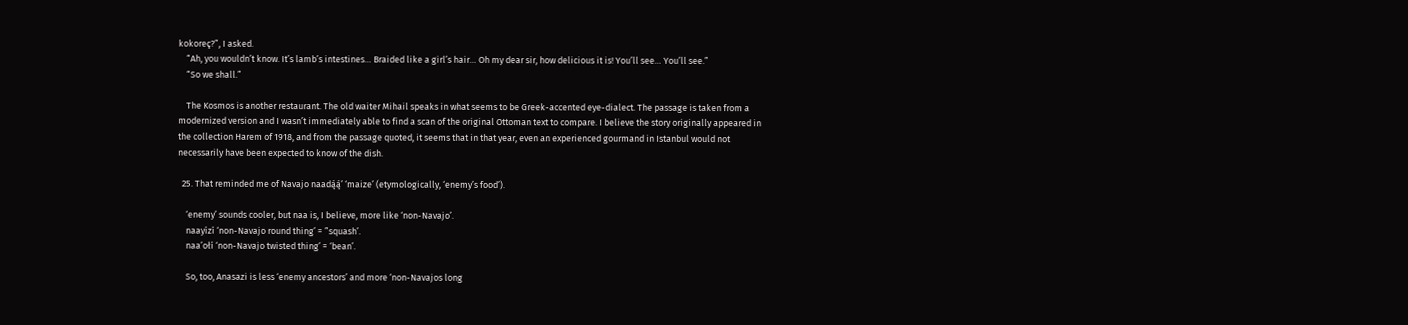kokoreç?”, I asked.
    “Ah, you wouldn’t know. It’s lamb’s intestines… Braided like a girl’s hair… Oh my dear sir, how delicious it is! You’ll see… You’ll see.”
    “So we shall.”

    The Kosmos is another restaurant. The old waiter Mihail speaks in what seems to be Greek-accented eye-dialect. The passage is taken from a modernized version and I wasn’t immediately able to find a scan of the original Ottoman text to compare. I believe the story originally appeared in the collection Harem of 1918, and from the passage quoted, it seems that in that year, even an experienced gourmand in Istanbul would not necessarily have been expected to know of the dish.

  25. That reminded me of Navajo naadą́ą́ʼ ‘maize’ (etymologically, ‘enemy’s food’).

    ‘enemy’ sounds cooler, but naa is, I believe, more like ‘non-Navajo’.
    naayízí ‘non-Navajo round thing’ = ”squash’.
    naaʼołí ‘non-Navajo twisted thing’ = ‘bean’.

    So, too, Anasazi is less ‘enemy ancestors’ and more ‘non-Navajos long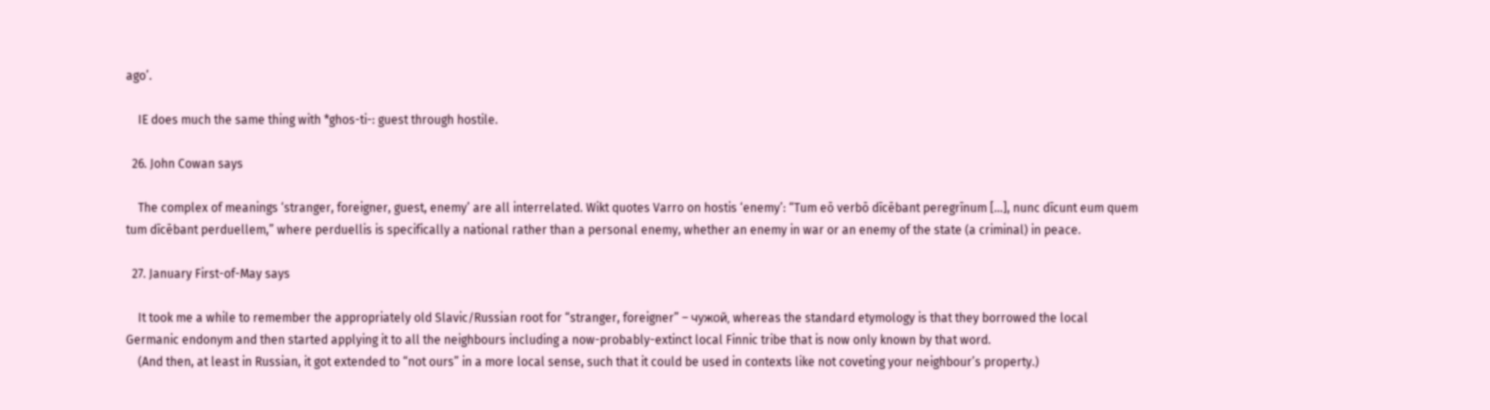ago’.

    IE does much the same thing with *ghos-ti-: guest through hostile.

  26. John Cowan says

    The complex of meanings ‘stranger, foreigner, guest, enemy’ are all interrelated. Wikt quotes Varro on hostis ‘enemy’: “Tum eō verbō dīcēbant peregrīnum […], nunc dīcunt eum quem tum dīcēbant perduellem,” where perduellis is specifically a national rather than a personal enemy, whether an enemy in war or an enemy of the state (a criminal) in peace.

  27. January First-of-May says

    It took me a while to remember the appropriately old Slavic/Russian root for “stranger, foreigner” – чужой, whereas the standard etymology is that they borrowed the local Germanic endonym and then started applying it to all the neighbours including a now-probably-extinct local Finnic tribe that is now only known by that word.
    (And then, at least in Russian, it got extended to “not ours” in a more local sense, such that it could be used in contexts like not coveting your neighbour’s property.)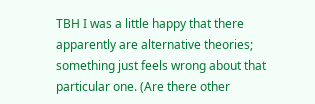TBH I was a little happy that there apparently are alternative theories; something just feels wrong about that particular one. (Are there other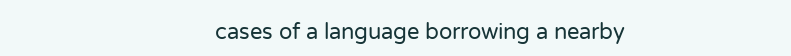cases of a language borrowing a nearby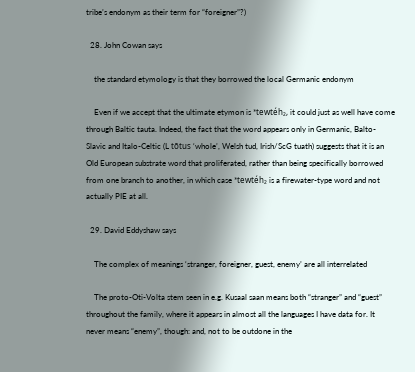tribe’s endonym as their term for “foreigner”?)

  28. John Cowan says

    the standard etymology is that they borrowed the local Germanic endonym

    Even if we accept that the ultimate etymon is *tewtéh₂, it could just as well have come through Baltic tauta. Indeed, the fact that the word appears only in Germanic, Balto-Slavic and Italo-Celtic (L tōtus ‘whole’, Welsh tud, Irish/ScG tuath) suggests that it is an Old European substrate word that proliferated, rather than being specifically borrowed from one branch to another, in which case *tewtéh₂ is a firewater-type word and not actually PIE at all.

  29. David Eddyshaw says

    The complex of meanings ‘stranger, foreigner, guest, enemy’ are all interrelated

    The proto-Oti-Volta stem seen in e.g. Kusaal saan means both “stranger” and “guest” throughout the family, where it appears in almost all the languages I have data for. It never means “enemy”, though: and, not to be outdone in the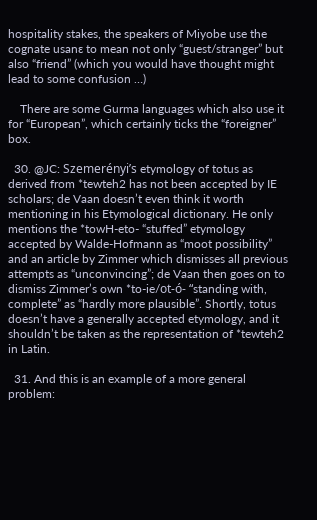hospitality stakes, the speakers of Miyobe use the cognate usanɛ to mean not only “guest/stranger” but also “friend” (which you would have thought might lead to some confusion …)

    There are some Gurma languages which also use it for “European”, which certainly ticks the “foreigner” box.

  30. @JC: Szemerényi’s etymology of totus as derived from *tewteh2 has not been accepted by IE scholars; de Vaan doesn’t even think it worth mentioning in his Etymological dictionary. He only mentions the *towH-eto- “stuffed” etymology accepted by Walde-Hofmann as “moot possibility” and an article by Zimmer which dismisses all previous attempts as “unconvincing”; de Vaan then goes on to dismiss Zimmer’s own *to-ie/ot-ó- “standing with, complete” as “hardly more plausible”. Shortly, totus doesn’t have a generally accepted etymology, and it shouldn’t be taken as the representation of *tewteh2 in Latin.

  31. And this is an example of a more general problem: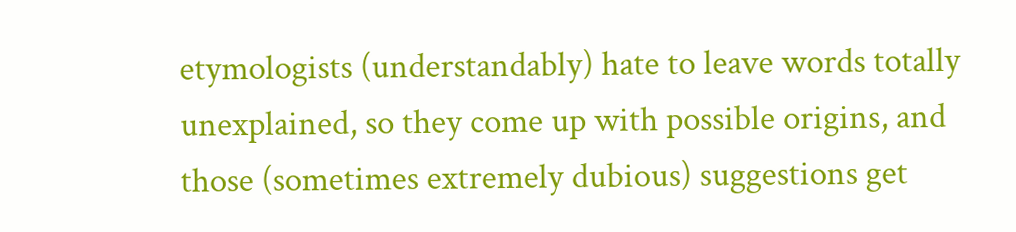etymologists (understandably) hate to leave words totally unexplained, so they come up with possible origins, and those (sometimes extremely dubious) suggestions get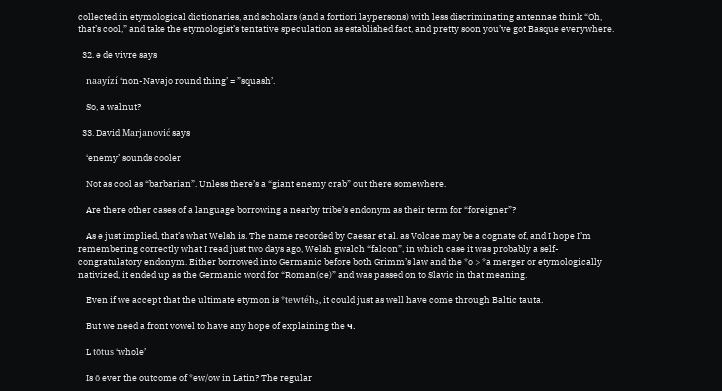collected in etymological dictionaries, and scholars (and a fortiori laypersons) with less discriminating antennae think “Oh, that’s cool,” and take the etymologist’s tentative speculation as established fact, and pretty soon you’ve got Basque everywhere.

  32. ə de vivre says

    naayízí ‘non-Navajo round thing’ = ”squash’.

    So, a walnut?

  33. David Marjanović says

    ‘enemy’ sounds cooler

    Not as cool as “barbarian”. Unless there’s a “giant enemy crab” out there somewhere.

    Are there other cases of a language borrowing a nearby tribe’s endonym as their term for “foreigner”?

    As ə just implied, that’s what Welsh is. The name recorded by Caesar et al. as Volcae may be a cognate of, and I hope I’m remembering correctly what I read just two days ago, Welsh gwalch “falcon”, in which case it was probably a self-congratulatory endonym. Either borrowed into Germanic before both Grimm’s law and the *o > *a merger or etymologically nativized, it ended up as the Germanic word for “Roman(ce)” and was passed on to Slavic in that meaning.

    Even if we accept that the ultimate etymon is *tewtéh₂, it could just as well have come through Baltic tauta.

    But we need a front vowel to have any hope of explaining the ч.

    L tōtus ‘whole’

    Is ō ever the outcome of *ew/ow in Latin? The regular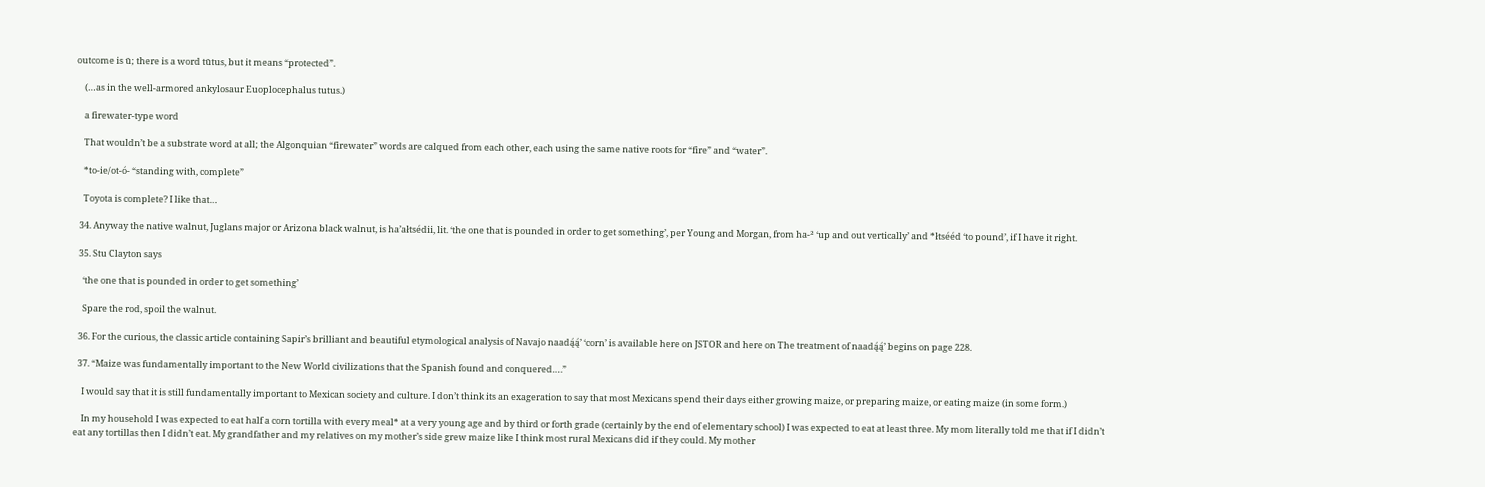outcome is ū; there is a word tūtus, but it means “protected”.

    (…as in the well-armored ankylosaur Euoplocephalus tutus.)

    a firewater-type word

    That wouldn’t be a substrate word at all; the Algonquian “firewater” words are calqued from each other, each using the same native roots for “fire” and “water”.

    *to-ie/ot-ó- “standing with, complete”

    Toyota is complete? I like that…

  34. Anyway the native walnut, Juglans major or Arizona black walnut, is ha’ałtsédii, lit. ‘the one that is pounded in order to get something’, per Young and Morgan, from ha-² ‘up and out vertically’ and *łtsééd ‘to pound’, if I have it right.

  35. Stu Clayton says

    ‘the one that is pounded in order to get something’

    Spare the rod, spoil the walnut.

  36. For the curious, the classic article containing Sapir’s brilliant and beautiful etymological analysis of Navajo naadą́ą́ʼ ‘corn’ is available here on JSTOR and here on The treatment of naadą́ą́ʼ begins on page 228.

  37. “Maize was fundamentally important to the New World civilizations that the Spanish found and conquered….”

    I would say that it is still fundamentally important to Mexican society and culture. I don’t think its an exageration to say that most Mexicans spend their days either growing maize, or preparing maize, or eating maize (in some form.)

    In my household I was expected to eat half a corn tortilla with every meal* at a very young age and by third or forth grade (certainly by the end of elementary school) I was expected to eat at least three. My mom literally told me that if I didn’t eat any tortillas then I didn’t eat. My grandfather and my relatives on my mother’s side grew maize like I think most rural Mexicans did if they could. My mother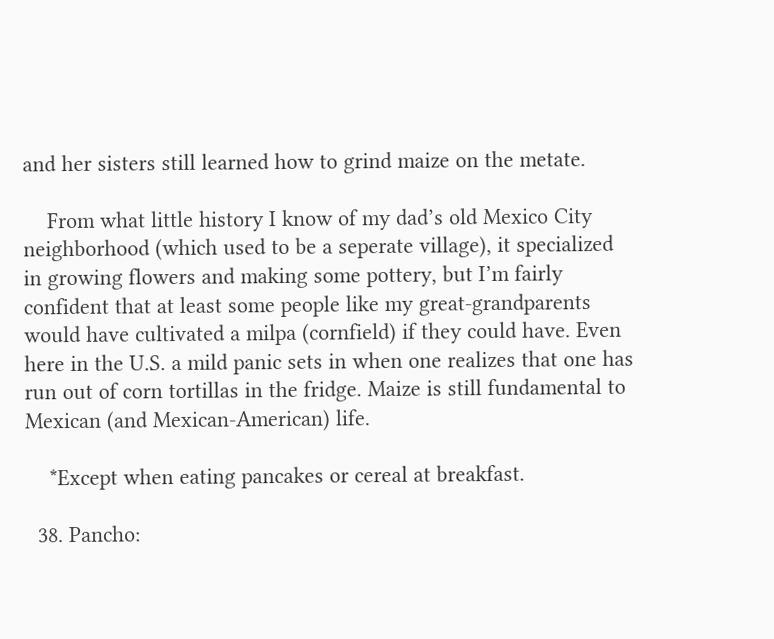and her sisters still learned how to grind maize on the metate.

    From what little history I know of my dad’s old Mexico City neighborhood (which used to be a seperate village), it specialized in growing flowers and making some pottery, but I’m fairly confident that at least some people like my great-grandparents would have cultivated a milpa (cornfield) if they could have. Even here in the U.S. a mild panic sets in when one realizes that one has run out of corn tortillas in the fridge. Maize is still fundamental to Mexican (and Mexican-American) life.

    *Except when eating pancakes or cereal at breakfast.

  38. Pancho: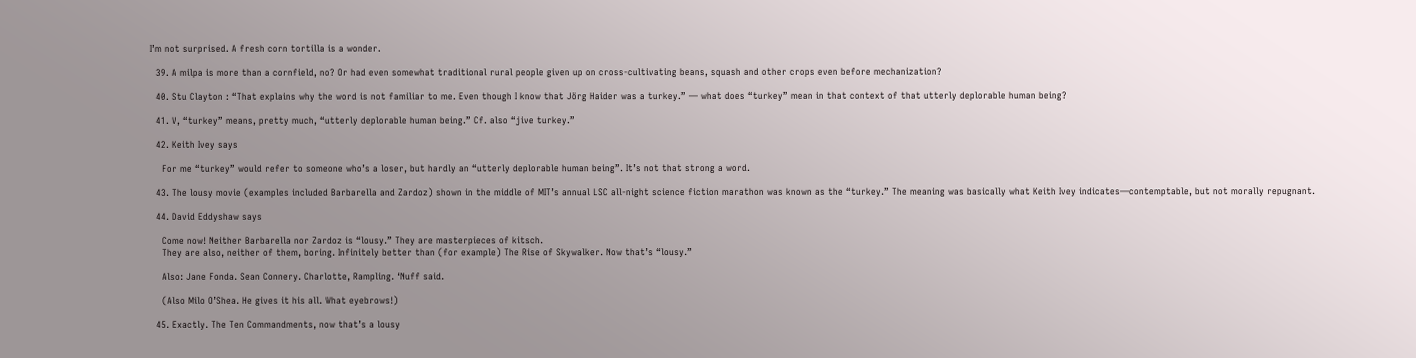I’m not surprised. A fresh corn tortilla is a wonder.

  39. A milpa is more than a cornfield, no? Or had even somewhat traditional rural people given up on cross-cultivating beans, squash and other crops even before mechanization?

  40. Stu Clayton : “That explains why the word is not familiar to me. Even though I know that Jörg Haider was a turkey.” — what does “turkey” mean in that context of that utterly deplorable human being?

  41. V, “turkey” means, pretty much, “utterly deplorable human being.” Cf. also “jive turkey.”

  42. Keith Ivey says

    For me “turkey” would refer to someone who’s a loser, but hardly an “utterly deplorable human being”. It’s not that strong a word.

  43. The lousy movie (examples included Barbarella and Zardoz) shown in the middle of MIT’s annual LSC all-night science fiction marathon was known as the “turkey.” The meaning was basically what Keith Ivey indicates—contemptable, but not morally repugnant.

  44. David Eddyshaw says

    Come now! Neither Barbarella nor Zardoz is “lousy.” They are masterpieces of kitsch.
    They are also, neither of them, boring. Infinitely better than (for example) The Rise of Skywalker. Now that’s “lousy.”

    Also: Jane Fonda. Sean Connery. Charlotte, Rampling. ‘Nuff said.

    (Also Milo O’Shea. He gives it his all. What eyebrows!)

  45. Exactly. The Ten Commandments, now that’s a lousy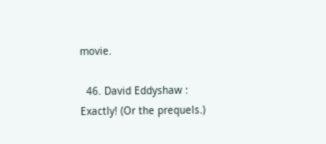movie.

  46. David Eddyshaw : Exactly! (Or the prequels.)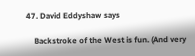47. David Eddyshaw says

    Backstroke of the West is fun. (And very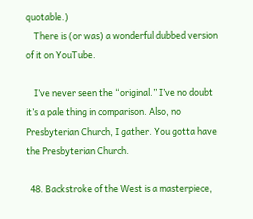quotable.)
    There is (or was) a wonderful dubbed version of it on YouTube.

    I’ve never seen the “original.” I’ve no doubt it’s a pale thing in comparison. Also, no Presbyterian Church, I gather. You gotta have the Presbyterian Church.

  48. Backstroke of the West is a masterpiece,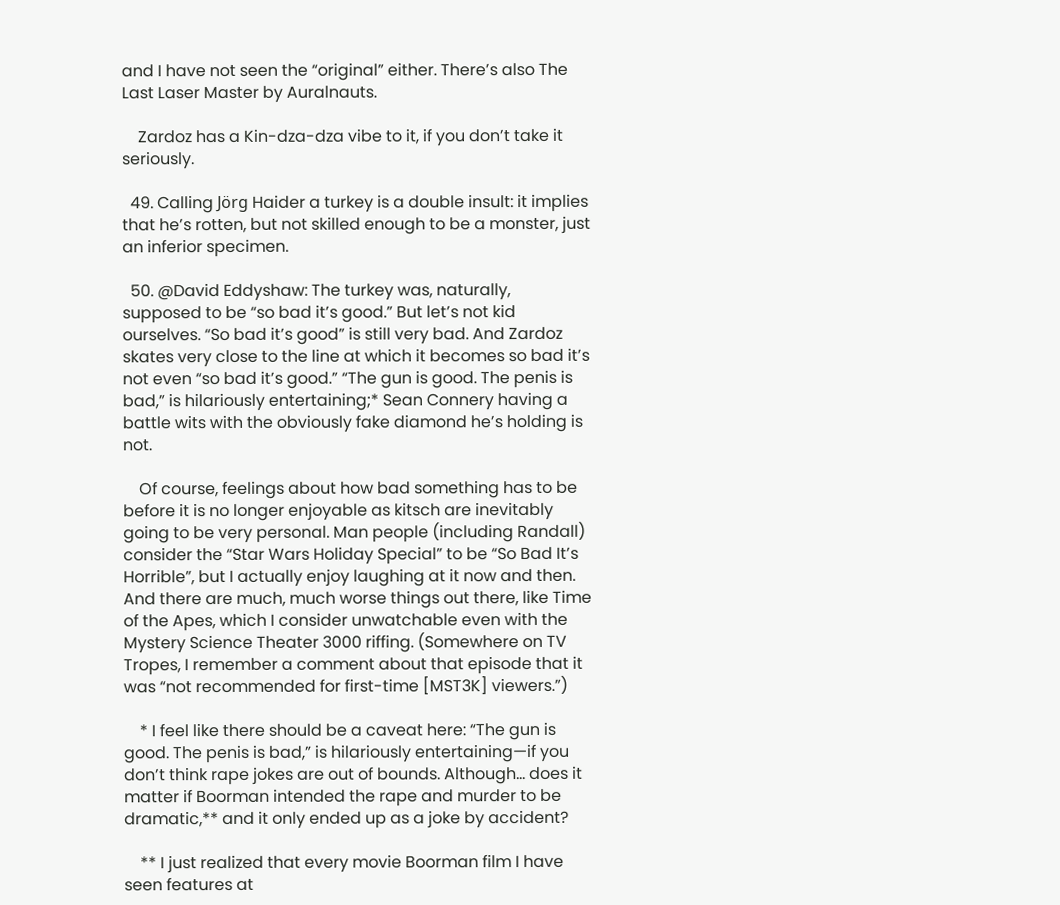and I have not seen the “original” either. There’s also The Last Laser Master by Auralnauts.

    Zardoz has a Kin-dza-dza vibe to it, if you don’t take it seriously.

  49. Calling Jörg Haider a turkey is a double insult: it implies that he’s rotten, but not skilled enough to be a monster, just an inferior specimen.

  50. @David Eddyshaw: The turkey was, naturally, supposed to be “so bad it’s good.” But let’s not kid ourselves. “So bad it’s good” is still very bad. And Zardoz skates very close to the line at which it becomes so bad it’s not even “so bad it’s good.” “The gun is good. The penis is bad,” is hilariously entertaining;* Sean Connery having a battle wits with the obviously fake diamond he’s holding is not.

    Of course, feelings about how bad something has to be before it is no longer enjoyable as kitsch are inevitably going to be very personal. Man people (including Randall) consider the “Star Wars Holiday Special” to be “So Bad It’s Horrible”, but I actually enjoy laughing at it now and then. And there are much, much worse things out there, like Time of the Apes, which I consider unwatchable even with the Mystery Science Theater 3000 riffing. (Somewhere on TV Tropes, I remember a comment about that episode that it was “not recommended for first-time [MST3K] viewers.”)

    * I feel like there should be a caveat here: “The gun is good. The penis is bad,” is hilariously entertaining—if you don’t think rape jokes are out of bounds. Although… does it matter if Boorman intended the rape and murder to be dramatic,** and it only ended up as a joke by accident?

    ** I just realized that every movie Boorman film I have seen features at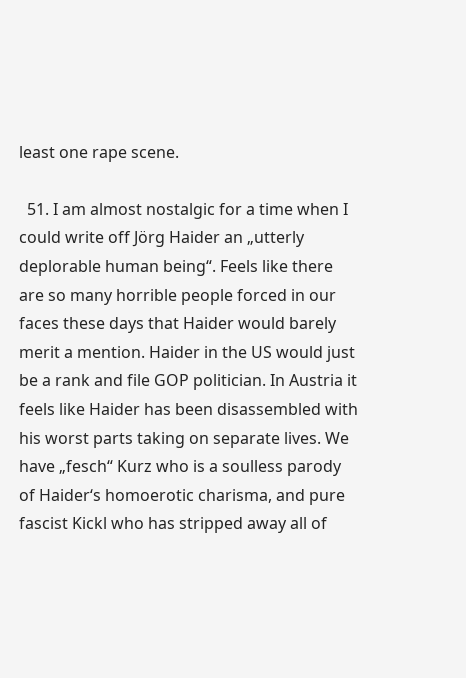least one rape scene.

  51. I am almost nostalgic for a time when I could write off Jörg Haider an „utterly deplorable human being“. Feels like there are so many horrible people forced in our faces these days that Haider would barely merit a mention. Haider in the US would just be a rank and file GOP politician. In Austria it feels like Haider has been disassembled with his worst parts taking on separate lives. We have „fesch“ Kurz who is a soulless parody of Haider‘s homoerotic charisma, and pure fascist Kickl who has stripped away all of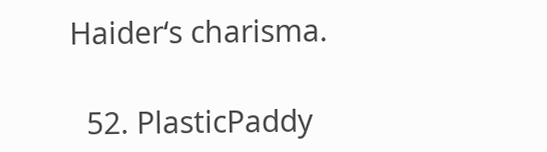Haider‘s charisma.

  52. PlasticPaddy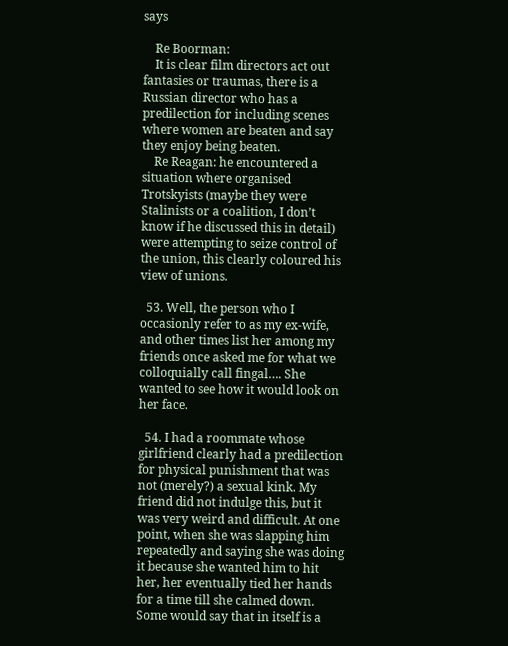says

    Re Boorman:
    It is clear film directors act out fantasies or traumas, there is a Russian director who has a predilection for including scenes where women are beaten and say they enjoy being beaten.
    Re Reagan: he encountered a situation where organised Trotskyists (maybe they were Stalinists or a coalition, I don’t know if he discussed this in detail) were attempting to seize control of the union, this clearly coloured his view of unions.

  53. Well, the person who I occasionly refer to as my ex-wife, and other times list her among my friends once asked me for what we colloquially call fingal…. She wanted to see how it would look on her face.

  54. I had a roommate whose girlfriend clearly had a predilection for physical punishment that was not (merely?) a sexual kink. My friend did not indulge this, but it was very weird and difficult. At one point, when she was slapping him repeatedly and saying she was doing it because she wanted him to hit her, her eventually tied her hands for a time till she calmed down. Some would say that in itself is a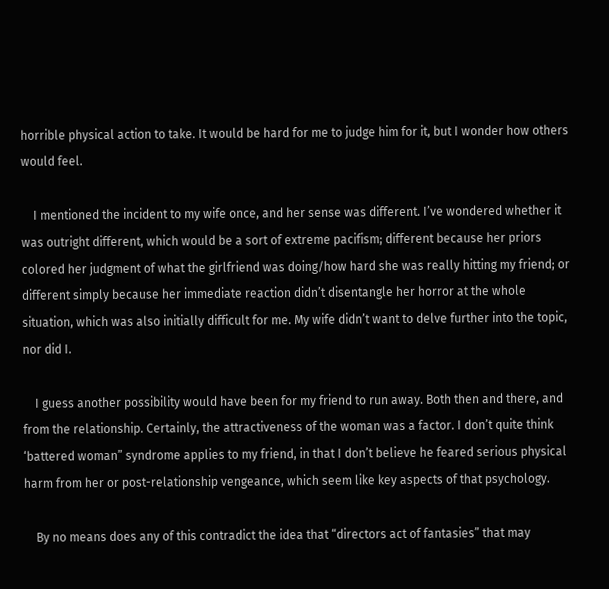horrible physical action to take. It would be hard for me to judge him for it, but I wonder how others would feel.

    I mentioned the incident to my wife once, and her sense was different. I’ve wondered whether it was outright different, which would be a sort of extreme pacifism; different because her priors colored her judgment of what the girlfriend was doing/how hard she was really hitting my friend; or different simply because her immediate reaction didn’t disentangle her horror at the whole situation, which was also initially difficult for me. My wife didn’t want to delve further into the topic, nor did I.

    I guess another possibility would have been for my friend to run away. Both then and there, and from the relationship. Certainly, the attractiveness of the woman was a factor. I don’t quite think ‘battered woman” syndrome applies to my friend, in that I don’t believe he feared serious physical harm from her or post-relationship vengeance, which seem like key aspects of that psychology.

    By no means does any of this contradict the idea that “directors act of fantasies” that may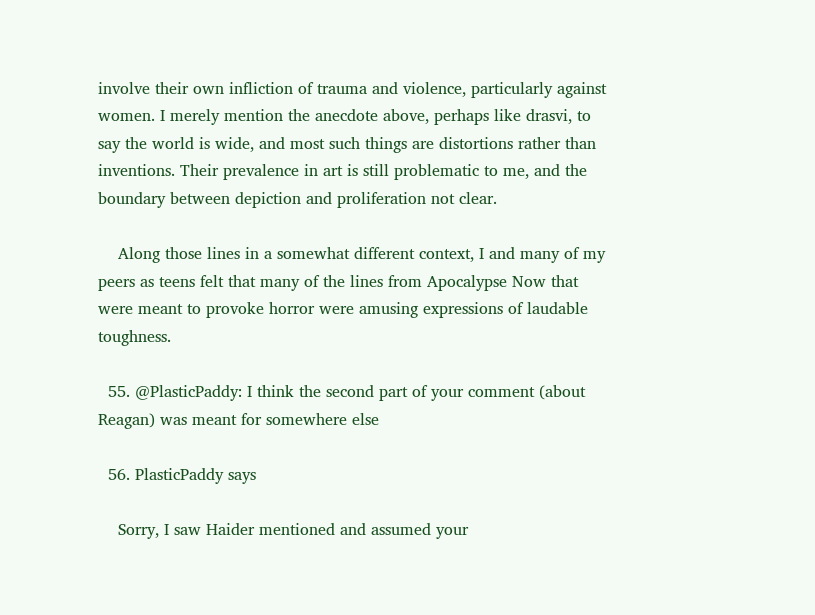involve their own infliction of trauma and violence, particularly against women. I merely mention the anecdote above, perhaps like drasvi, to say the world is wide, and most such things are distortions rather than inventions. Their prevalence in art is still problematic to me, and the boundary between depiction and proliferation not clear.

    Along those lines in a somewhat different context, I and many of my peers as teens felt that many of the lines from Apocalypse Now that were meant to provoke horror were amusing expressions of laudable toughness.

  55. @PlasticPaddy: I think the second part of your comment (about Reagan) was meant for somewhere else

  56. PlasticPaddy says

    Sorry, I saw Haider mentioned and assumed your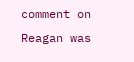comment on Reagan was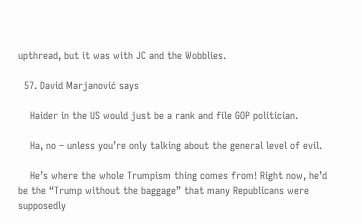upthread, but it was with JC and the Wobblies.

  57. David Marjanović says

    Haider in the US would just be a rank and file GOP politician.

    Ha, no – unless you’re only talking about the general level of evil.

    He’s where the whole Trumpism thing comes from! Right now, he’d be the “Trump without the baggage” that many Republicans were supposedly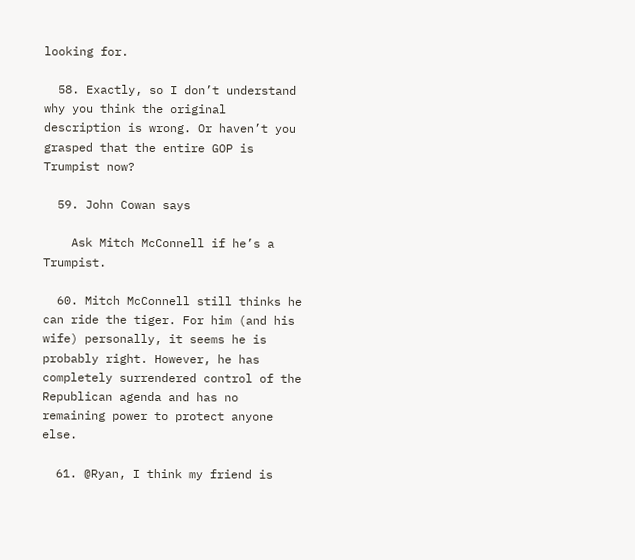looking for.

  58. Exactly, so I don’t understand why you think the original description is wrong. Or haven’t you grasped that the entire GOP is Trumpist now?

  59. John Cowan says

    Ask Mitch McConnell if he’s a Trumpist.

  60. Mitch McConnell still thinks he can ride the tiger. For him (and his wife) personally, it seems he is probably right. However, he has completely surrendered control of the Republican agenda and has no remaining power to protect anyone else.

  61. @Ryan, I think my friend is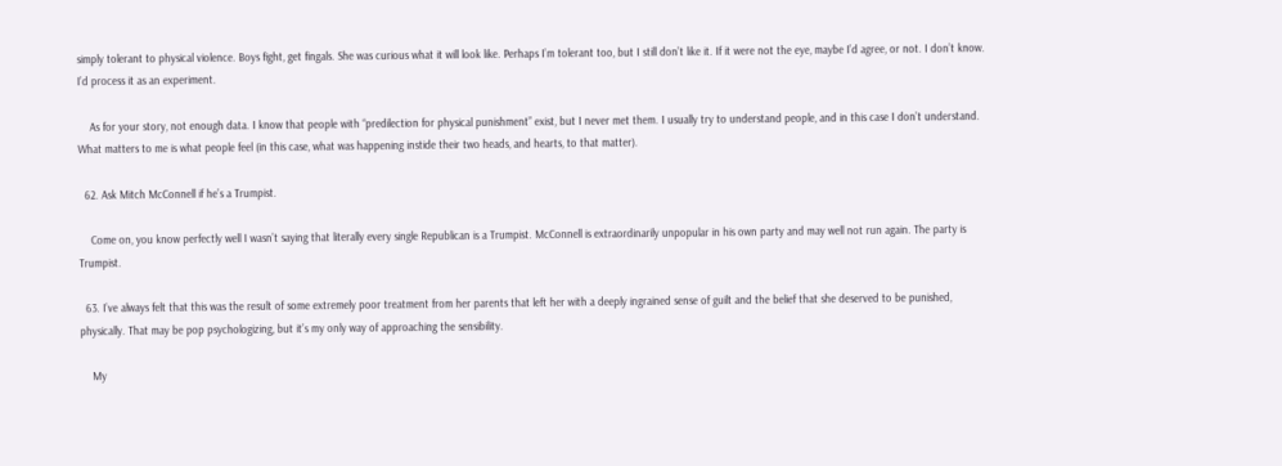simply tolerant to physical violence. Boys fight, get fingals. She was curious what it will look like. Perhaps I’m tolerant too, but I still don’t like it. If it were not the eye, maybe I’d agree, or not. I don’t know. I’d process it as an experiment.

    As for your story, not enough data. I know that people with “predilection for physical punishment” exist, but I never met them. I usually try to understand people, and in this case I don’t understand. What matters to me is what people feel (in this case, what was happening instide their two heads, and hearts, to that matter).

  62. Ask Mitch McConnell if he’s a Trumpist.

    Come on, you know perfectly well I wasn’t saying that literally every single Republican is a Trumpist. McConnell is extraordinarily unpopular in his own party and may well not run again. The party is Trumpist.

  63. I’ve always felt that this was the result of some extremely poor treatment from her parents that left her with a deeply ingrained sense of guilt and the belief that she deserved to be punished, physically. That may be pop psychologizing, but it’s my only way of approaching the sensibility.

    My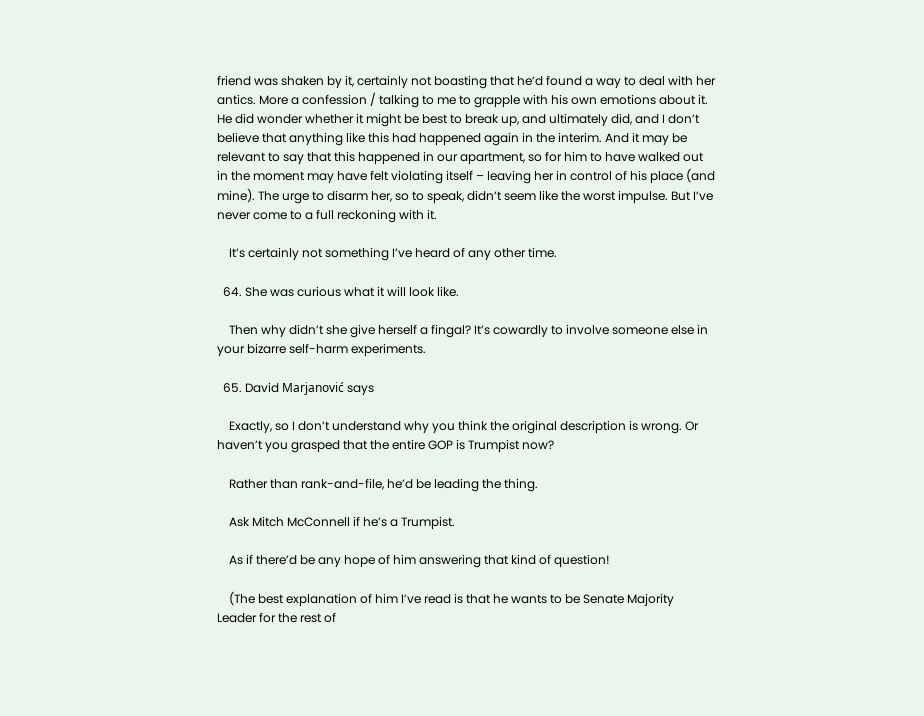friend was shaken by it, certainly not boasting that he’d found a way to deal with her antics. More a confession / talking to me to grapple with his own emotions about it. He did wonder whether it might be best to break up, and ultimately did, and I don’t believe that anything like this had happened again in the interim. And it may be relevant to say that this happened in our apartment, so for him to have walked out in the moment may have felt violating itself – leaving her in control of his place (and mine). The urge to disarm her, so to speak, didn’t seem like the worst impulse. But I’ve never come to a full reckoning with it.

    It’s certainly not something I’ve heard of any other time.

  64. She was curious what it will look like.

    Then why didn’t she give herself a fingal? It’s cowardly to involve someone else in your bizarre self-harm experiments.

  65. David Marjanović says

    Exactly, so I don’t understand why you think the original description is wrong. Or haven’t you grasped that the entire GOP is Trumpist now?

    Rather than rank-and-file, he’d be leading the thing.

    Ask Mitch McConnell if he’s a Trumpist.

    As if there’d be any hope of him answering that kind of question!

    (The best explanation of him I’ve read is that he wants to be Senate Majority Leader for the rest of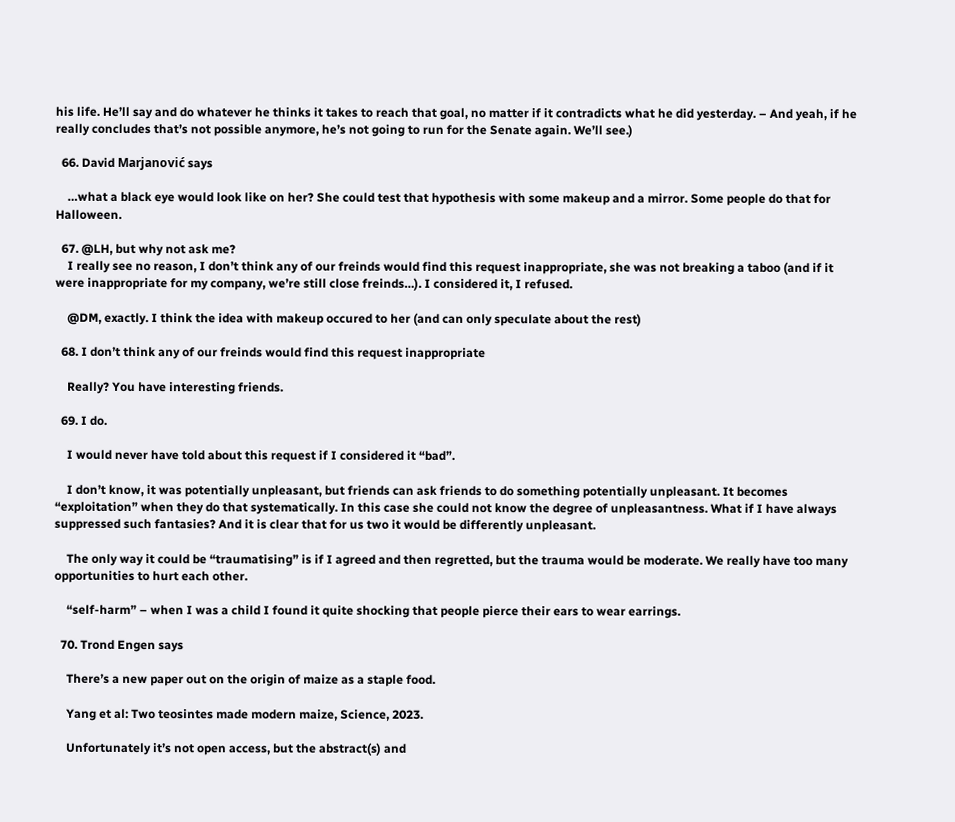his life. He’ll say and do whatever he thinks it takes to reach that goal, no matter if it contradicts what he did yesterday. – And yeah, if he really concludes that’s not possible anymore, he’s not going to run for the Senate again. We’ll see.)

  66. David Marjanović says

    …what a black eye would look like on her? She could test that hypothesis with some makeup and a mirror. Some people do that for Halloween.

  67. @LH, but why not ask me?
    I really see no reason, I don’t think any of our freinds would find this request inappropriate, she was not breaking a taboo (and if it were inappropriate for my company, we’re still close freinds…). I considered it, I refused.

    @DM, exactly. I think the idea with makeup occured to her (and can only speculate about the rest)

  68. I don’t think any of our freinds would find this request inappropriate

    Really? You have interesting friends.

  69. I do.

    I would never have told about this request if I considered it “bad”.

    I don’t know, it was potentially unpleasant, but friends can ask friends to do something potentially unpleasant. It becomes “exploitation” when they do that systematically. In this case she could not know the degree of unpleasantness. What if I have always suppressed such fantasies? And it is clear that for us two it would be differently unpleasant.

    The only way it could be “traumatising” is if I agreed and then regretted, but the trauma would be moderate. We really have too many opportunities to hurt each other.

    “self-harm” – when I was a child I found it quite shocking that people pierce their ears to wear earrings.

  70. Trond Engen says

    There’s a new paper out on the origin of maize as a staple food.

    Yang et al: Two teosintes made modern maize, Science, 2023.

    Unfortunately it’s not open access, but the abstract(s) and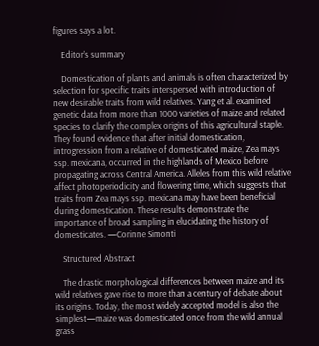figures says a lot.

    Editor’s summary

    Domestication of plants and animals is often characterized by selection for specific traits interspersed with introduction of new desirable traits from wild relatives. Yang et al. examined genetic data from more than 1000 varieties of maize and related species to clarify the complex origins of this agricultural staple. They found evidence that after initial domestication, introgression from a relative of domesticated maize, Zea mays ssp. mexicana, occurred in the highlands of Mexico before propagating across Central America. Alleles from this wild relative affect photoperiodicity and flowering time, which suggests that traits from Zea mays ssp. mexicana may have been beneficial during domestication. These results demonstrate the importance of broad sampling in elucidating the history of domesticates. —Corinne Simonti

    Structured Abstract

    The drastic morphological differences between maize and its wild relatives gave rise to more than a century of debate about its origins. Today, the most widely accepted model is also the simplest—maize was domesticated once from the wild annual grass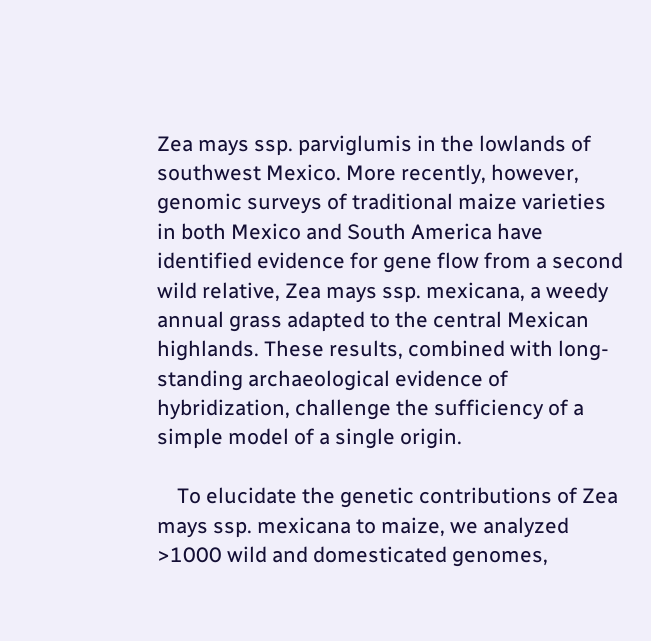Zea mays ssp. parviglumis in the lowlands of southwest Mexico. More recently, however, genomic surveys of traditional maize varieties in both Mexico and South America have identified evidence for gene flow from a second wild relative, Zea mays ssp. mexicana, a weedy annual grass adapted to the central Mexican highlands. These results, combined with long-standing archaeological evidence of hybridization, challenge the sufficiency of a simple model of a single origin.

    To elucidate the genetic contributions of Zea mays ssp. mexicana to maize, we analyzed >1000 wild and domesticated genomes,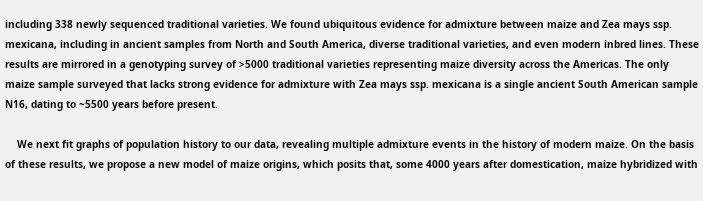including 338 newly sequenced traditional varieties. We found ubiquitous evidence for admixture between maize and Zea mays ssp. mexicana, including in ancient samples from North and South America, diverse traditional varieties, and even modern inbred lines. These results are mirrored in a genotyping survey of >5000 traditional varieties representing maize diversity across the Americas. The only maize sample surveyed that lacks strong evidence for admixture with Zea mays ssp. mexicana is a single ancient South American sample N16, dating to ~5500 years before present.

    We next fit graphs of population history to our data, revealing multiple admixture events in the history of modern maize. On the basis of these results, we propose a new model of maize origins, which posits that, some 4000 years after domestication, maize hybridized with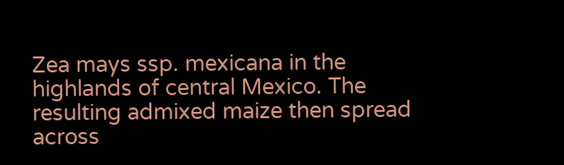Zea mays ssp. mexicana in the highlands of central Mexico. The resulting admixed maize then spread across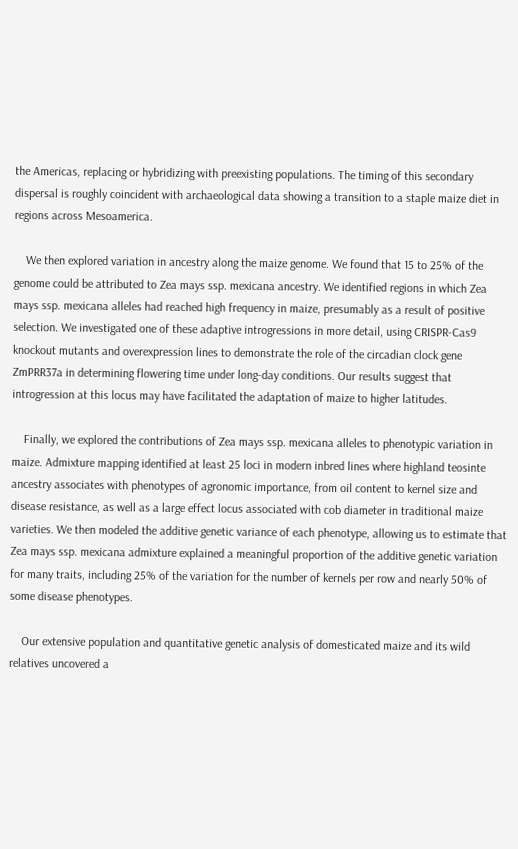the Americas, replacing or hybridizing with preexisting populations. The timing of this secondary dispersal is roughly coincident with archaeological data showing a transition to a staple maize diet in regions across Mesoamerica.

    We then explored variation in ancestry along the maize genome. We found that 15 to 25% of the genome could be attributed to Zea mays ssp. mexicana ancestry. We identified regions in which Zea mays ssp. mexicana alleles had reached high frequency in maize, presumably as a result of positive selection. We investigated one of these adaptive introgressions in more detail, using CRISPR-Cas9 knockout mutants and overexpression lines to demonstrate the role of the circadian clock gene ZmPRR37a in determining flowering time under long-day conditions. Our results suggest that introgression at this locus may have facilitated the adaptation of maize to higher latitudes.

    Finally, we explored the contributions of Zea mays ssp. mexicana alleles to phenotypic variation in maize. Admixture mapping identified at least 25 loci in modern inbred lines where highland teosinte ancestry associates with phenotypes of agronomic importance, from oil content to kernel size and disease resistance, as well as a large effect locus associated with cob diameter in traditional maize varieties. We then modeled the additive genetic variance of each phenotype, allowing us to estimate that Zea mays ssp. mexicana admixture explained a meaningful proportion of the additive genetic variation for many traits, including 25% of the variation for the number of kernels per row and nearly 50% of some disease phenotypes.

    Our extensive population and quantitative genetic analysis of domesticated maize and its wild relatives uncovered a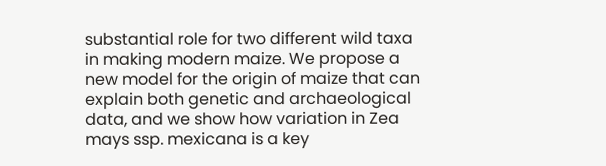substantial role for two different wild taxa in making modern maize. We propose a new model for the origin of maize that can explain both genetic and archaeological data, and we show how variation in Zea mays ssp. mexicana is a key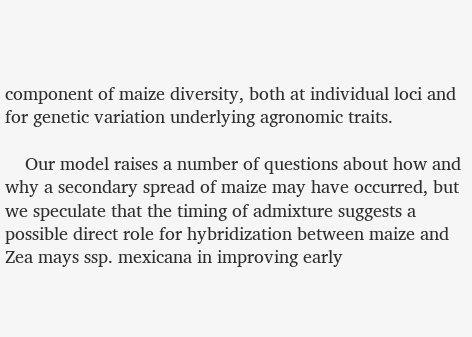component of maize diversity, both at individual loci and for genetic variation underlying agronomic traits.

    Our model raises a number of questions about how and why a secondary spread of maize may have occurred, but we speculate that the timing of admixture suggests a possible direct role for hybridization between maize and Zea mays ssp. mexicana in improving early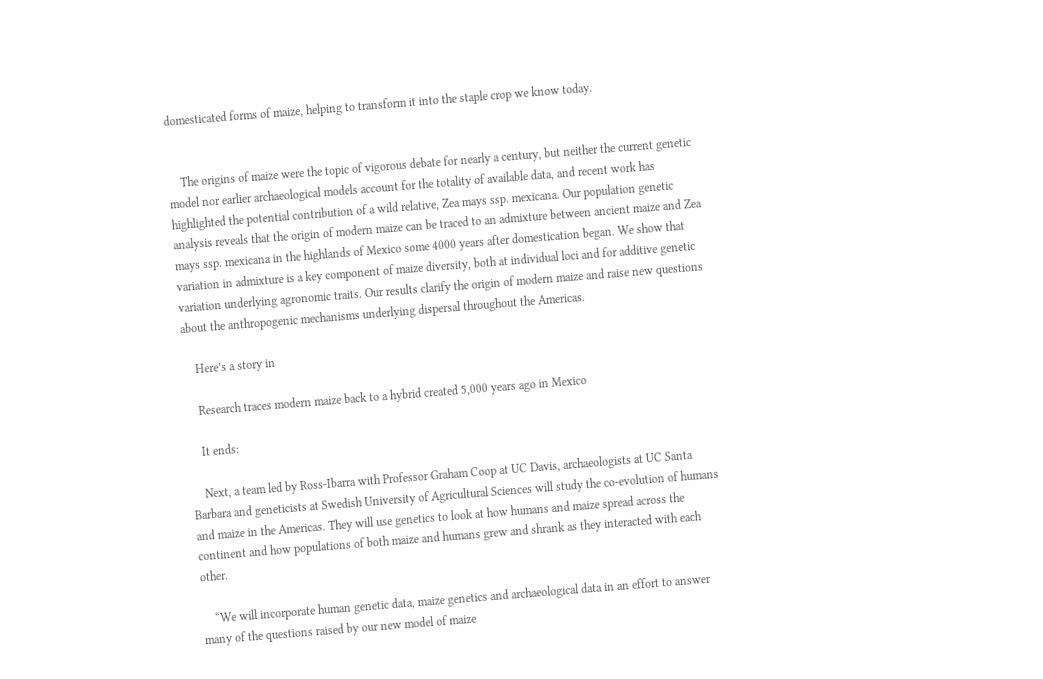domesticated forms of maize, helping to transform it into the staple crop we know today.


    The origins of maize were the topic of vigorous debate for nearly a century, but neither the current genetic model nor earlier archaeological models account for the totality of available data, and recent work has highlighted the potential contribution of a wild relative, Zea mays ssp. mexicana. Our population genetic analysis reveals that the origin of modern maize can be traced to an admixture between ancient maize and Zea mays ssp. mexicana in the highlands of Mexico some 4000 years after domestication began. We show that variation in admixture is a key component of maize diversity, both at individual loci and for additive genetic variation underlying agronomic traits. Our results clarify the origin of modern maize and raise new questions about the anthropogenic mechanisms underlying dispersal throughout the Americas.

    Here’s a story in

    Research traces modern maize back to a hybrid created 5,000 years ago in Mexico

    It ends:

    Next, a team led by Ross-Ibarra with Professor Graham Coop at UC Davis, archaeologists at UC Santa Barbara and geneticists at Swedish University of Agricultural Sciences will study the co-evolution of humans and maize in the Americas. They will use genetics to look at how humans and maize spread across the continent and how populations of both maize and humans grew and shrank as they interacted with each other.

    “We will incorporate human genetic data, maize genetics and archaeological data in an effort to answer many of the questions raised by our new model of maize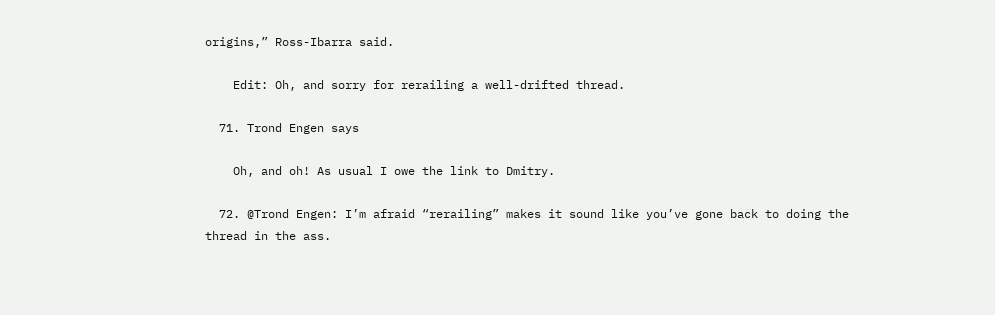origins,” Ross-Ibarra said.

    Edit: Oh, and sorry for rerailing a well-drifted thread.

  71. Trond Engen says

    Oh, and oh! As usual I owe the link to Dmitry.

  72. @Trond Engen: I’m afraid “rerailing” makes it sound like you’ve gone back to doing the thread in the ass.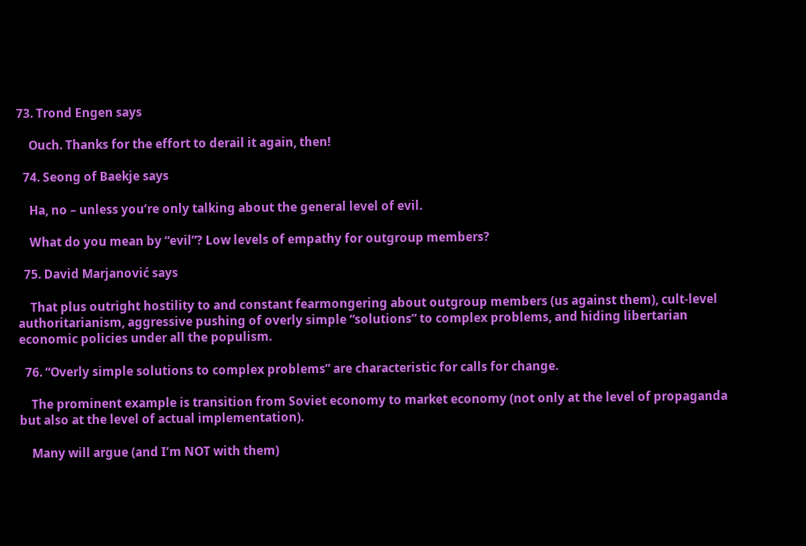73. Trond Engen says

    Ouch. Thanks for the effort to derail it again, then!

  74. Seong of Baekje says

    Ha, no – unless you’re only talking about the general level of evil.

    What do you mean by “evil”? Low levels of empathy for outgroup members?

  75. David Marjanović says

    That plus outright hostility to and constant fearmongering about outgroup members (us against them), cult-level authoritarianism, aggressive pushing of overly simple “solutions” to complex problems, and hiding libertarian economic policies under all the populism.

  76. “Overly simple solutions to complex problems” are characteristic for calls for change.

    The prominent example is transition from Soviet economy to market economy (not only at the level of propaganda but also at the level of actual implementation).

    Many will argue (and I’m NOT with them)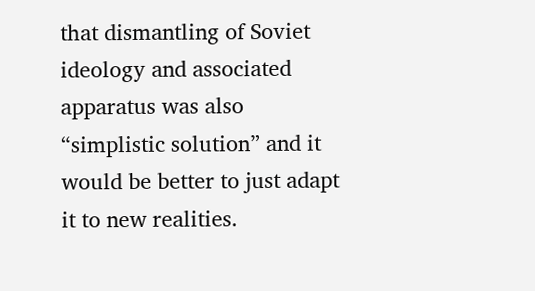that dismantling of Soviet ideology and associated apparatus was also “simplistic solution” and it would be better to just adapt it to new realities.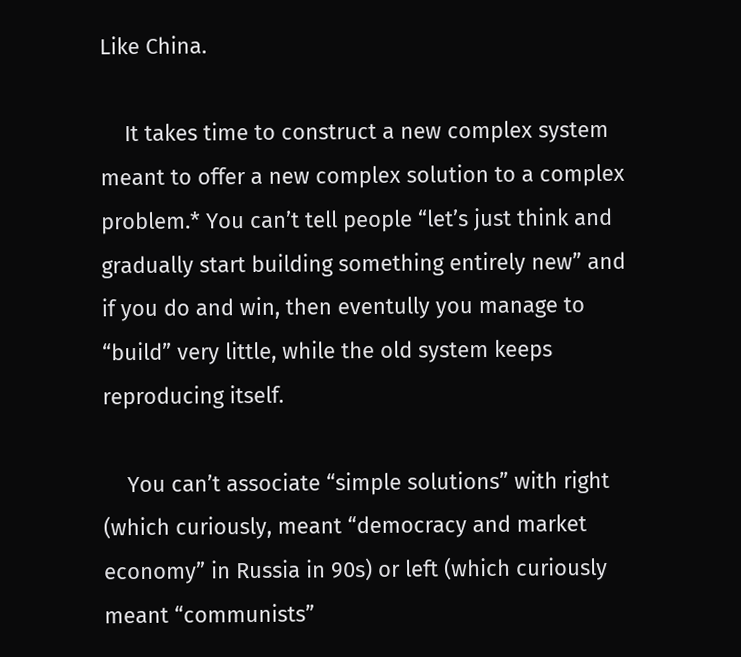Like China.

    It takes time to construct a new complex system meant to offer a new complex solution to a complex problem.* You can’t tell people “let’s just think and gradually start building something entirely new” and if you do and win, then eventully you manage to “build” very little, while the old system keeps reproducing itself.

    You can’t associate “simple solutions” with right (which curiously, meant “democracy and market economy” in Russia in 90s) or left (which curiously meant “communists”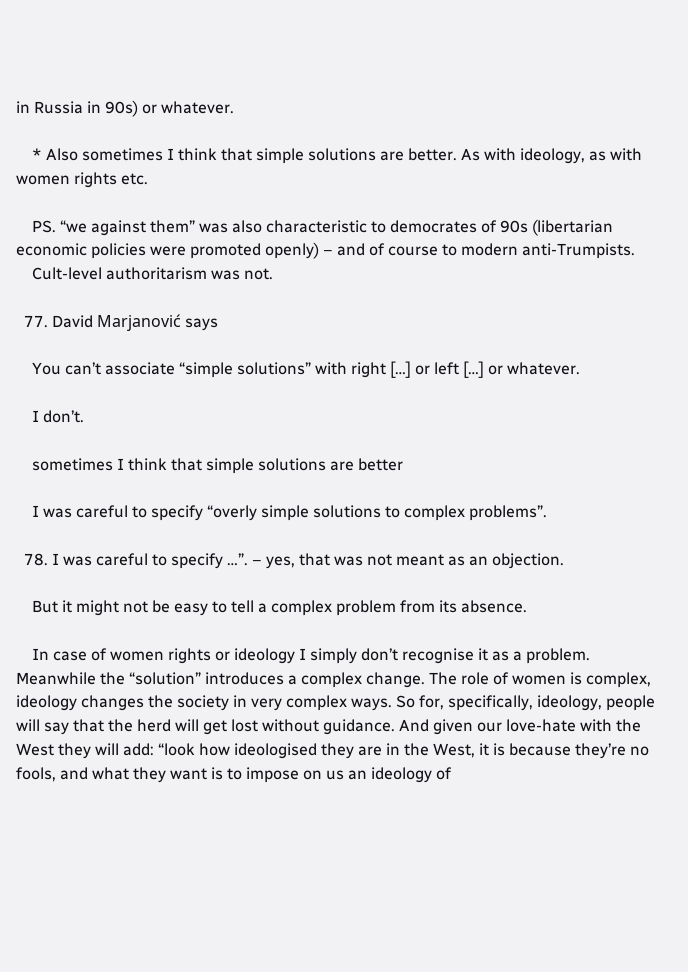in Russia in 90s) or whatever.

    * Also sometimes I think that simple solutions are better. As with ideology, as with women rights etc.

    PS. “we against them” was also characteristic to democrates of 90s (libertarian economic policies were promoted openly) – and of course to modern anti-Trumpists.
    Cult-level authoritarism was not.

  77. David Marjanović says

    You can’t associate “simple solutions” with right […] or left […] or whatever.

    I don’t.

    sometimes I think that simple solutions are better

    I was careful to specify “overly simple solutions to complex problems”.

  78. I was careful to specify …”. – yes, that was not meant as an objection.

    But it might not be easy to tell a complex problem from its absence.

    In case of women rights or ideology I simply don’t recognise it as a problem. Meanwhile the “solution” introduces a complex change. The role of women is complex, ideology changes the society in very complex ways. So for, specifically, ideology, people will say that the herd will get lost without guidance. And given our love-hate with the West they will add: “look how ideologised they are in the West, it is because they’re no fools, and what they want is to impose on us an ideology of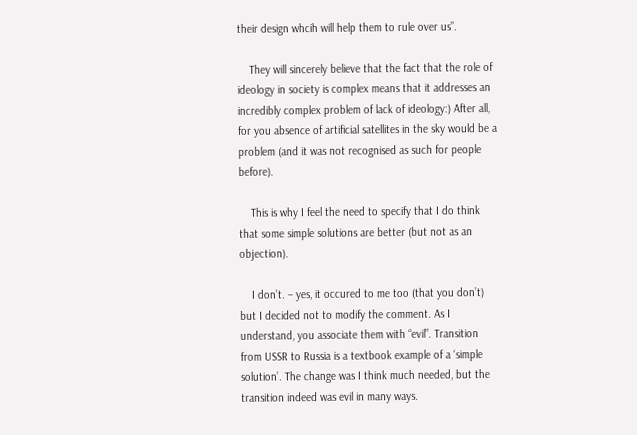their design whcih will help them to rule over us”.

    They will sincerely believe that the fact that the role of ideology in society is complex means that it addresses an incredibly complex problem of lack of ideology:) After all, for you absence of artificial satellites in the sky would be a problem (and it was not recognised as such for people before).

    This is why I feel the need to specify that I do think that some simple solutions are better (but not as an objection).

    I don’t. – yes, it occured to me too (that you don’t) but I decided not to modify the comment. As I understand, you associate them with “evil”. Transition from USSR to Russia is a textbook example of a ‘simple solution’. The change was I think much needed, but the transition indeed was evil in many ways.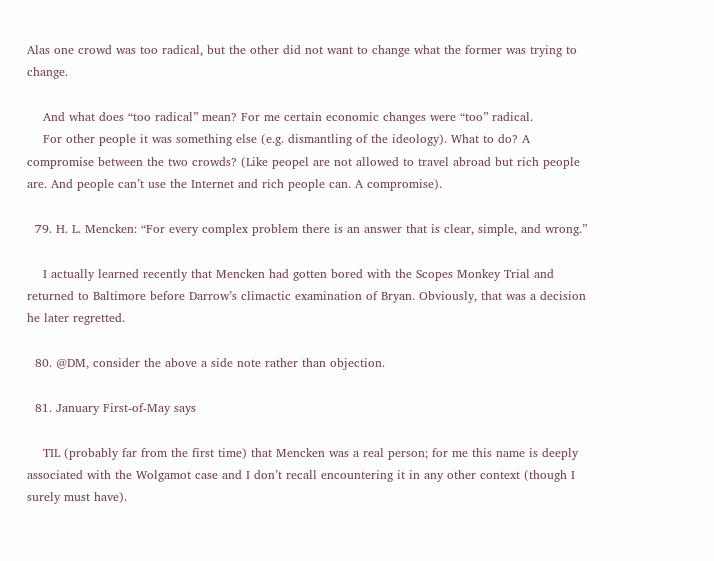Alas one crowd was too radical, but the other did not want to change what the former was trying to change.

    And what does “too radical” mean? For me certain economic changes were “too” radical.
    For other people it was something else (e.g. dismantling of the ideology). What to do? A compromise between the two crowds? (Like peopel are not allowed to travel abroad but rich people are. And people can’t use the Internet and rich people can. A compromise).

  79. H. L. Mencken: “For every complex problem there is an answer that is clear, simple, and wrong.”

    I actually learned recently that Mencken had gotten bored with the Scopes Monkey Trial and returned to Baltimore before Darrow’s climactic examination of Bryan. Obviously, that was a decision he later regretted.

  80. @DM, consider the above a side note rather than objection.

  81. January First-of-May says

    TIL (probably far from the first time) that Mencken was a real person; for me this name is deeply associated with the Wolgamot case and I don’t recall encountering it in any other context (though I surely must have).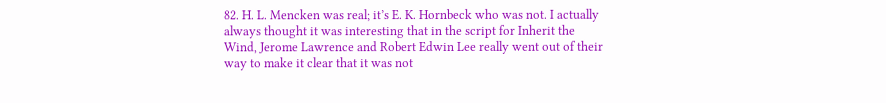82. H. L. Mencken was real; it’s E. K. Hornbeck who was not. I actually always thought it was interesting that in the script for Inherit the Wind, Jerome Lawrence and Robert Edwin Lee really went out of their way to make it clear that it was not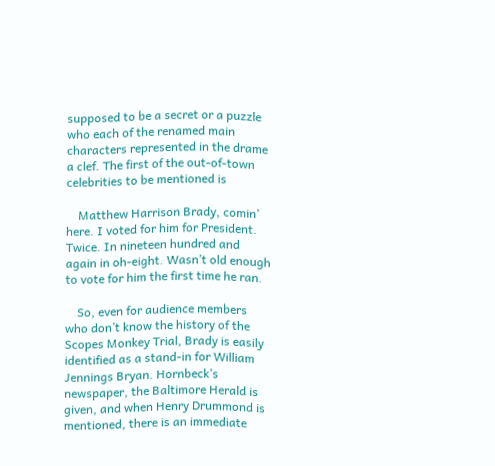supposed to be a secret or a puzzle who each of the renamed main characters represented in the drame a clef. The first of the out-of-town celebrities to be mentioned is

    Matthew Harrison Brady, comin’ here. I voted for him for President. Twice. In nineteen hundred and again in oh-eight. Wasn’t old enough to vote for him the first time he ran.

    So, even for audience members who don’t know the history of the Scopes Monkey Trial, Brady is easily identified as a stand-in for William Jennings Bryan. Hornbeck’s newspaper, the Baltimore Herald is given, and when Henry Drummond is mentioned, there is an immediate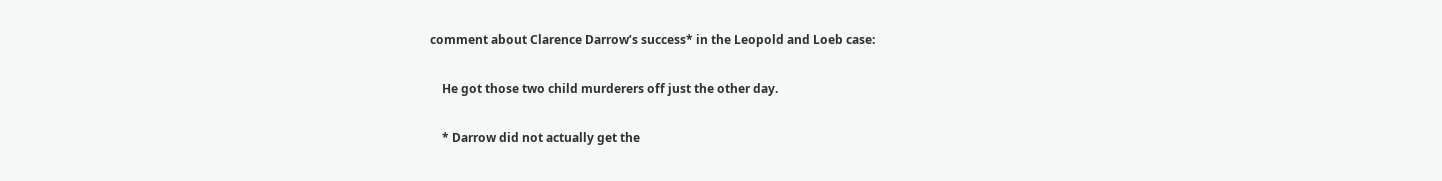comment about Clarence Darrow’s success* in the Leopold and Loeb case:

    He got those two child murderers off just the other day.

    * Darrow did not actually get the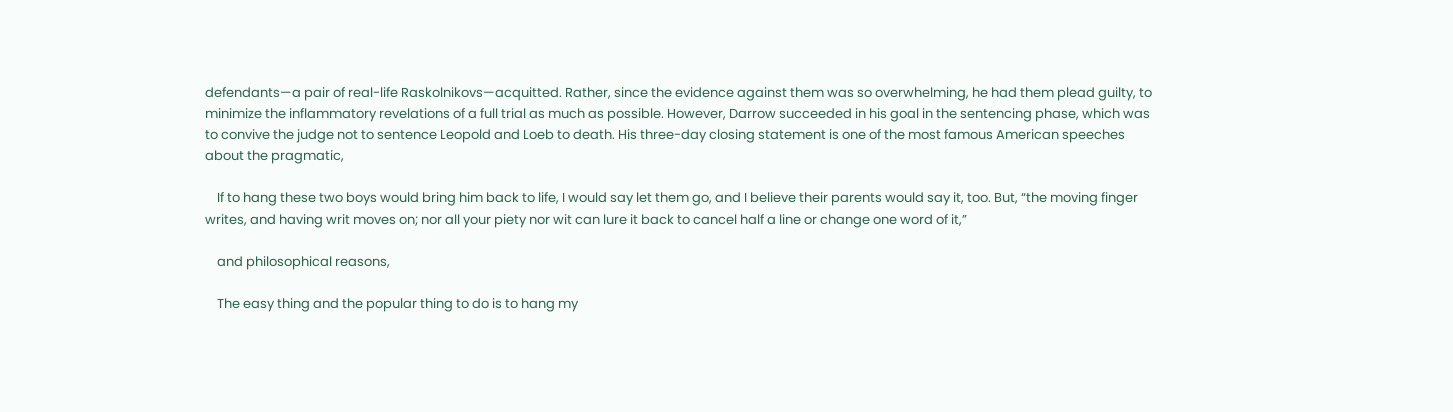defendants—a pair of real-life Raskolnikovs—acquitted. Rather, since the evidence against them was so overwhelming, he had them plead guilty, to minimize the inflammatory revelations of a full trial as much as possible. However, Darrow succeeded in his goal in the sentencing phase, which was to convive the judge not to sentence Leopold and Loeb to death. His three-day closing statement is one of the most famous American speeches about the pragmatic,

    If to hang these two boys would bring him back to life, I would say let them go, and I believe their parents would say it, too. But, “the moving finger writes, and having writ moves on; nor all your piety nor wit can lure it back to cancel half a line or change one word of it,”

    and philosophical reasons,

    The easy thing and the popular thing to do is to hang my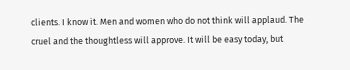clients. I know it. Men and women who do not think will applaud. The cruel and the thoughtless will approve. It will be easy today, but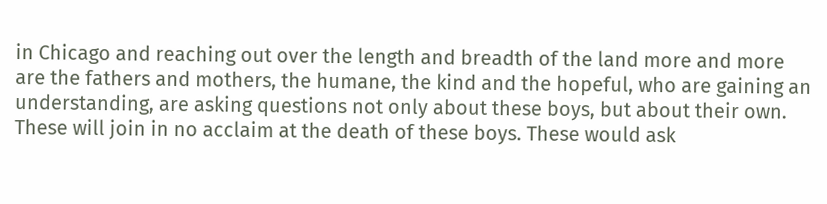in Chicago and reaching out over the length and breadth of the land more and more are the fathers and mothers, the humane, the kind and the hopeful, who are gaining an understanding, are asking questions not only about these boys, but about their own. These will join in no acclaim at the death of these boys. These would ask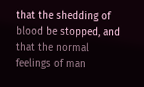that the shedding of blood be stopped, and that the normal feelings of man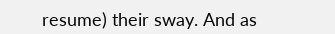resume) their sway. And as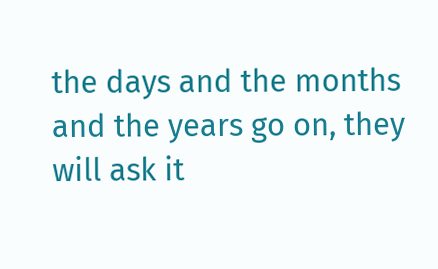the days and the months and the years go on, they will ask it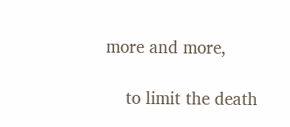more and more,

    to limit the death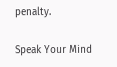penalty.

Speak Your Mind